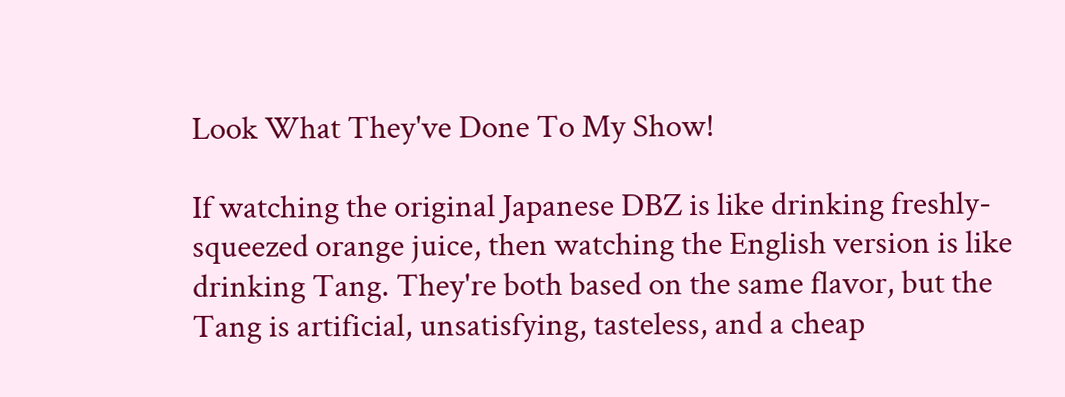Look What They've Done To My Show!

If watching the original Japanese DBZ is like drinking freshly-squeezed orange juice, then watching the English version is like drinking Tang. They're both based on the same flavor, but the Tang is artificial, unsatisfying, tasteless, and a cheap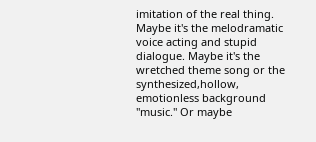imitation of the real thing. Maybe it's the melodramatic voice acting and stupid dialogue. Maybe it's the wretched theme song or the synthesized,hollow, emotionless background "music." Or maybe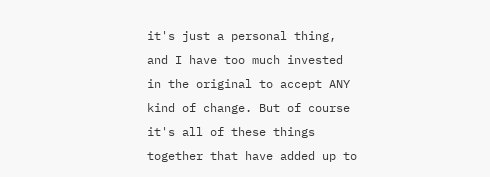it's just a personal thing, and I have too much invested in the original to accept ANY kind of change. But of course it's all of these things together that have added up to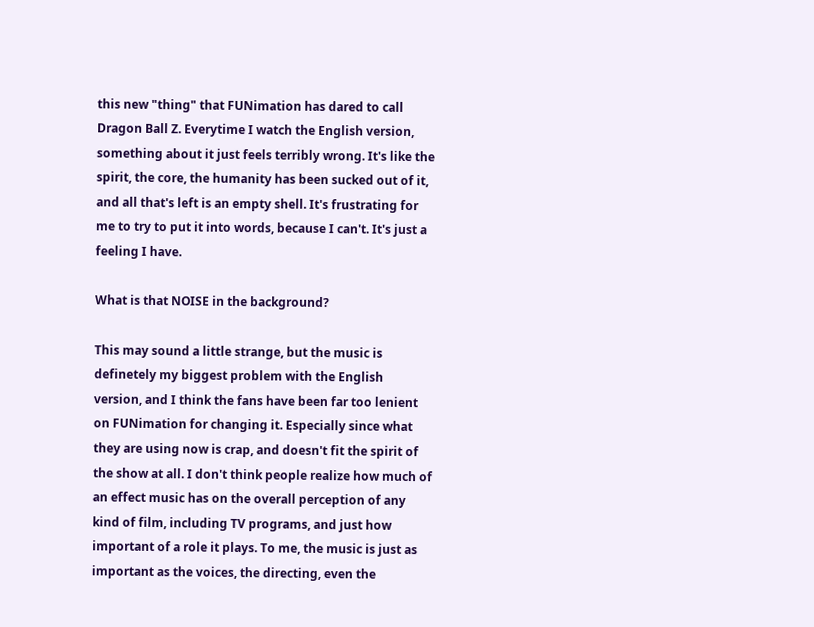this new "thing" that FUNimation has dared to call Dragon Ball Z. Everytime I watch the English version, something about it just feels terribly wrong. It's like the spirit, the core, the humanity has been sucked out of it, and all that's left is an empty shell. It's frustrating for me to try to put it into words, because I can't. It's just a feeling I have.

What is that NOISE in the background?

This may sound a little strange, but the music is definetely my biggest problem with the English version, and I think the fans have been far too lenient on FUNimation for changing it. Especially since what they are using now is crap, and doesn't fit the spirit of the show at all. I don't think people realize how much of an effect music has on the overall perception of any kind of film, including TV programs, and just how important of a role it plays. To me, the music is just as important as the voices, the directing, even the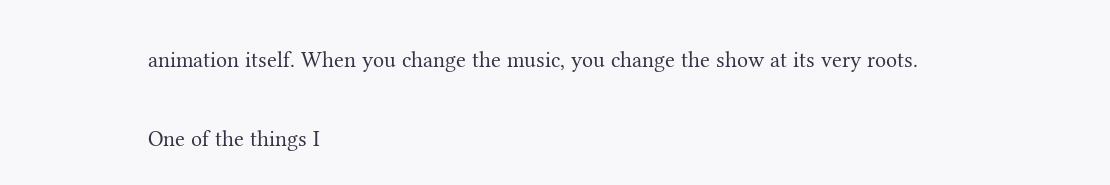animation itself. When you change the music, you change the show at its very roots.

One of the things I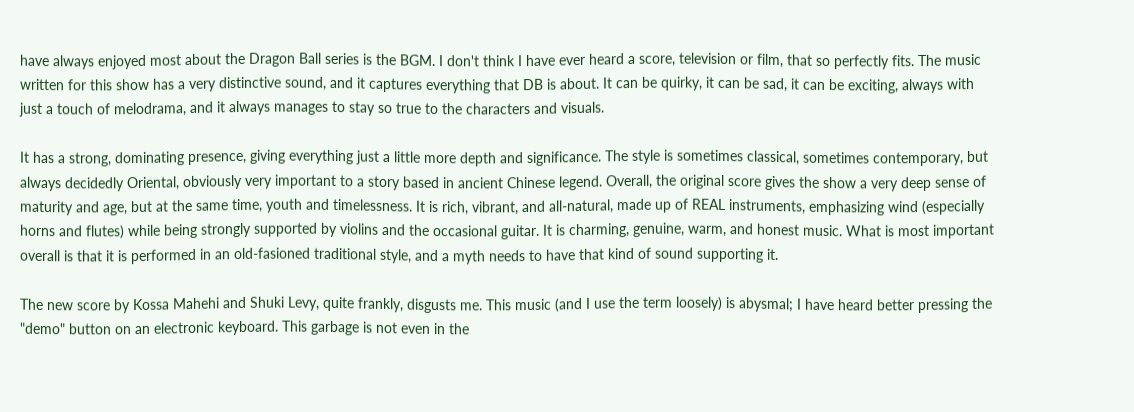have always enjoyed most about the Dragon Ball series is the BGM. I don't think I have ever heard a score, television or film, that so perfectly fits. The music written for this show has a very distinctive sound, and it captures everything that DB is about. It can be quirky, it can be sad, it can be exciting, always with just a touch of melodrama, and it always manages to stay so true to the characters and visuals.

It has a strong, dominating presence, giving everything just a little more depth and significance. The style is sometimes classical, sometimes contemporary, but always decidedly Oriental, obviously very important to a story based in ancient Chinese legend. Overall, the original score gives the show a very deep sense of maturity and age, but at the same time, youth and timelessness. It is rich, vibrant, and all-natural, made up of REAL instruments, emphasizing wind (especially horns and flutes) while being strongly supported by violins and the occasional guitar. It is charming, genuine, warm, and honest music. What is most important overall is that it is performed in an old-fasioned traditional style, and a myth needs to have that kind of sound supporting it.

The new score by Kossa Mahehi and Shuki Levy, quite frankly, disgusts me. This music (and I use the term loosely) is abysmal; I have heard better pressing the "demo" button on an electronic keyboard. This garbage is not even in the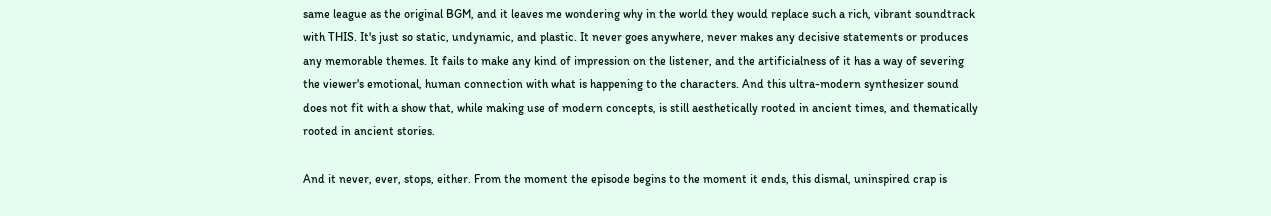same league as the original BGM, and it leaves me wondering why in the world they would replace such a rich, vibrant soundtrack with THIS. It's just so static, undynamic, and plastic. It never goes anywhere, never makes any decisive statements or produces any memorable themes. It fails to make any kind of impression on the listener, and the artificialness of it has a way of severing the viewer's emotional, human connection with what is happening to the characters. And this ultra-modern synthesizer sound does not fit with a show that, while making use of modern concepts, is still aesthetically rooted in ancient times, and thematically rooted in ancient stories.

And it never, ever, stops, either. From the moment the episode begins to the moment it ends, this dismal, uninspired crap is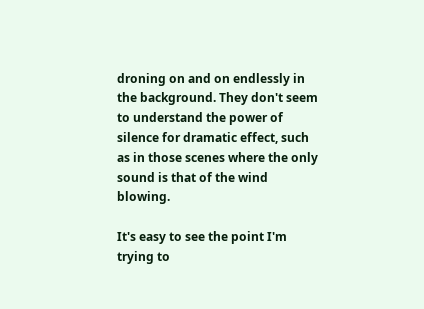droning on and on endlessly in the background. They don't seem to understand the power of silence for dramatic effect, such as in those scenes where the only sound is that of the wind blowing.

It's easy to see the point I'm trying to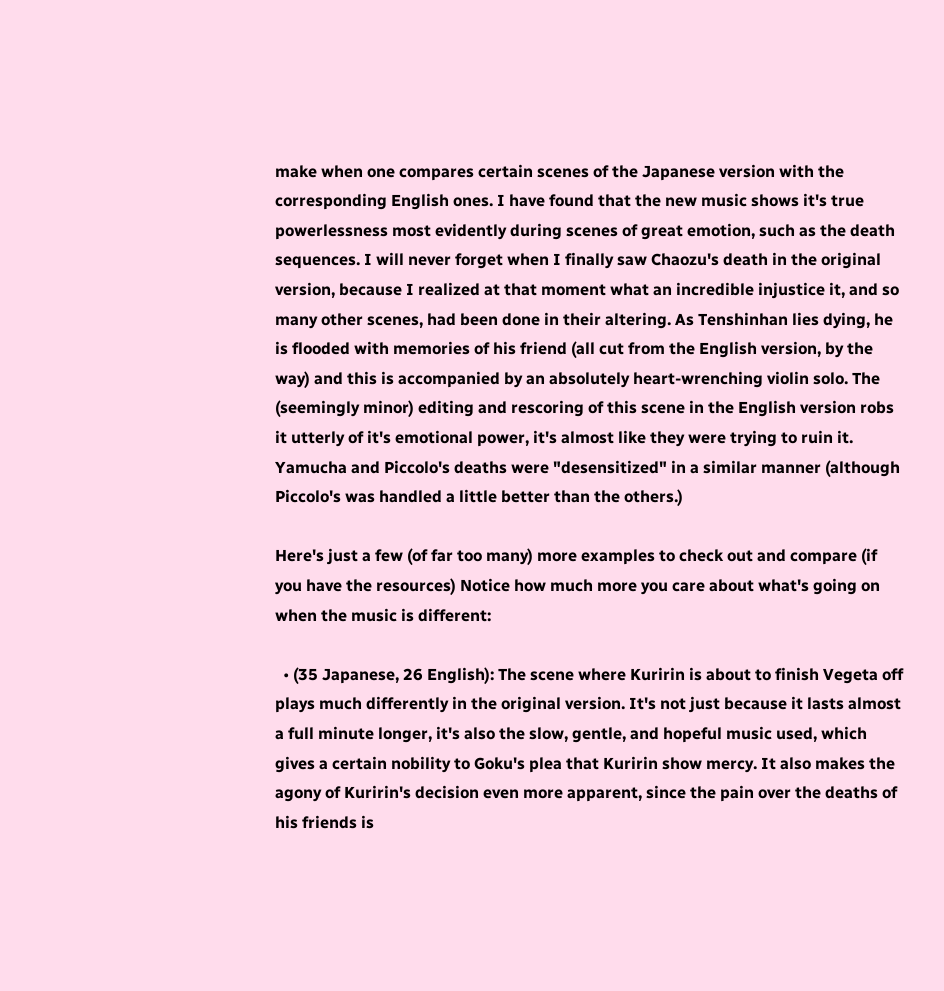make when one compares certain scenes of the Japanese version with the corresponding English ones. I have found that the new music shows it's true powerlessness most evidently during scenes of great emotion, such as the death sequences. I will never forget when I finally saw Chaozu's death in the original version, because I realized at that moment what an incredible injustice it, and so many other scenes, had been done in their altering. As Tenshinhan lies dying, he is flooded with memories of his friend (all cut from the English version, by the way) and this is accompanied by an absolutely heart-wrenching violin solo. The (seemingly minor) editing and rescoring of this scene in the English version robs it utterly of it's emotional power, it's almost like they were trying to ruin it. Yamucha and Piccolo's deaths were "desensitized" in a similar manner (although Piccolo's was handled a little better than the others.)

Here's just a few (of far too many) more examples to check out and compare (if you have the resources) Notice how much more you care about what's going on when the music is different:

  • (35 Japanese, 26 English): The scene where Kuririn is about to finish Vegeta off plays much differently in the original version. It's not just because it lasts almost a full minute longer, it's also the slow, gentle, and hopeful music used, which gives a certain nobility to Goku's plea that Kuririn show mercy. It also makes the agony of Kuririn's decision even more apparent, since the pain over the deaths of his friends is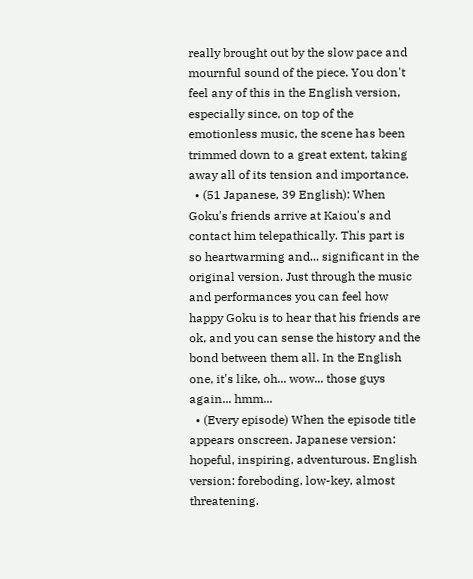really brought out by the slow pace and mournful sound of the piece. You don't feel any of this in the English version, especially since, on top of the emotionless music, the scene has been trimmed down to a great extent, taking away all of its tension and importance.
  • (51 Japanese, 39 English): When Goku's friends arrive at Kaiou's and contact him telepathically. This part is so heartwarming and... significant in the original version. Just through the music and performances you can feel how happy Goku is to hear that his friends are ok, and you can sense the history and the bond between them all. In the English one, it's like, oh... wow... those guys again... hmm...
  • (Every episode) When the episode title appears onscreen. Japanese version: hopeful, inspiring, adventurous. English version: foreboding, low-key, almost threatening.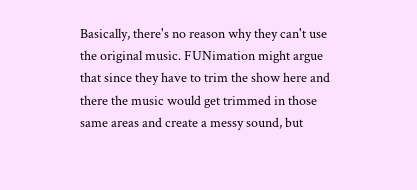Basically, there's no reason why they can't use the original music. FUNimation might argue that since they have to trim the show here and there the music would get trimmed in those same areas and create a messy sound, but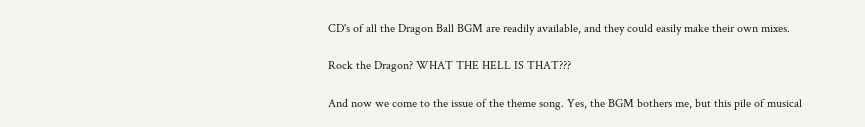CD's of all the Dragon Ball BGM are readily available, and they could easily make their own mixes.

Rock the Dragon? WHAT THE HELL IS THAT???

And now we come to the issue of the theme song. Yes, the BGM bothers me, but this pile of musical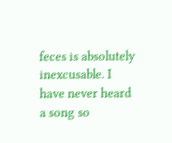feces is absolutely inexcusable. I have never heard a song so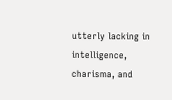utterly lacking in intelligence, charisma, and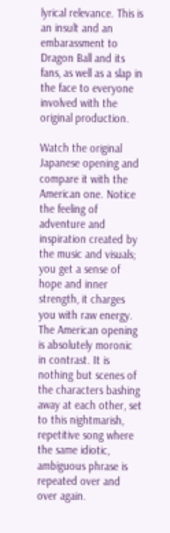lyrical relevance. This is an insult and an embarassment to Dragon Ball and its fans, as well as a slap in the face to everyone involved with the original production.

Watch the original Japanese opening and compare it with the American one. Notice the feeling of adventure and inspiration created by the music and visuals; you get a sense of hope and inner strength, it charges you with raw energy. The American opening is absolutely moronic in contrast. It is nothing but scenes of the characters bashing away at each other, set to this nightmarish, repetitive song where the same idiotic, ambiguous phrase is repeated over and over again.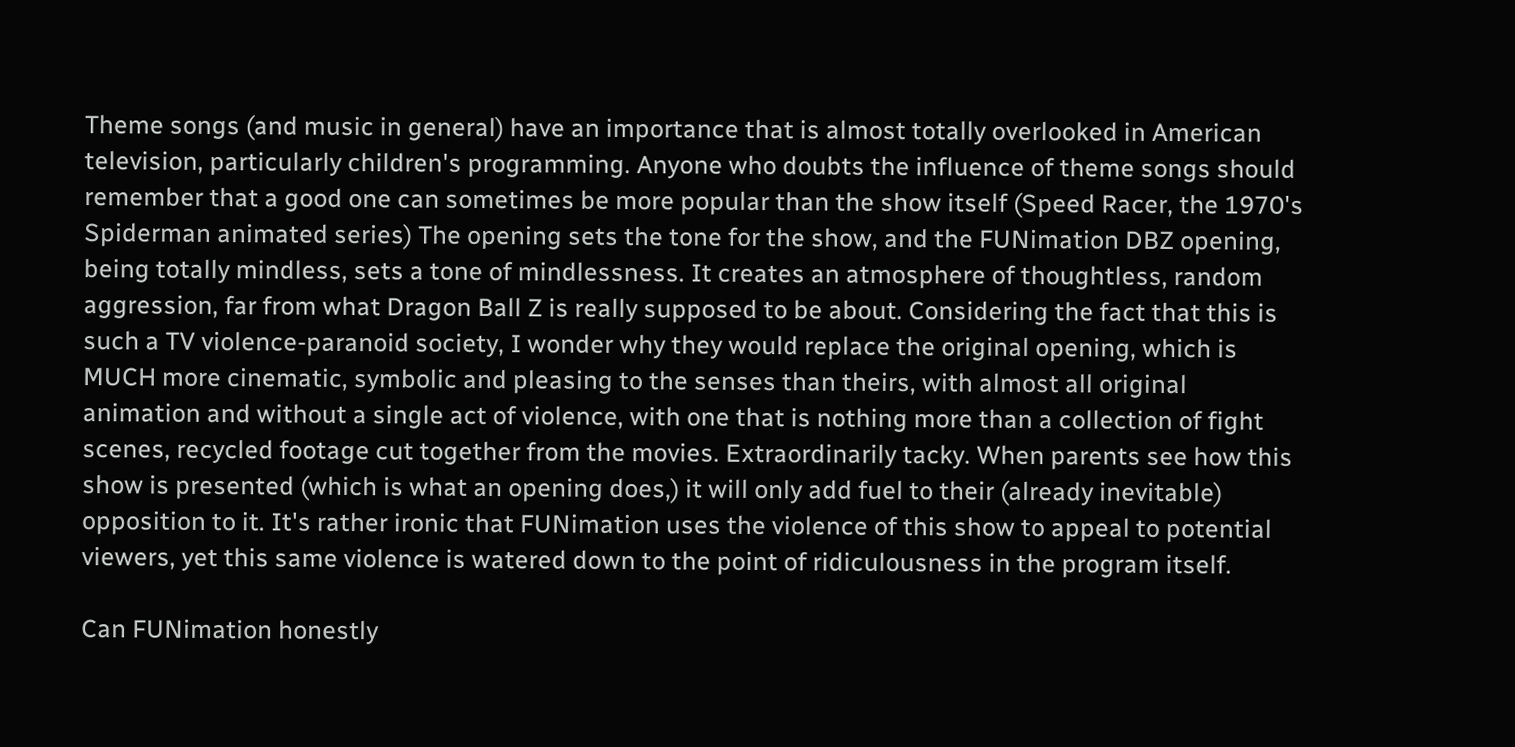Theme songs (and music in general) have an importance that is almost totally overlooked in American television, particularly children's programming. Anyone who doubts the influence of theme songs should remember that a good one can sometimes be more popular than the show itself (Speed Racer, the 1970's Spiderman animated series) The opening sets the tone for the show, and the FUNimation DBZ opening, being totally mindless, sets a tone of mindlessness. It creates an atmosphere of thoughtless, random aggression, far from what Dragon Ball Z is really supposed to be about. Considering the fact that this is such a TV violence-paranoid society, I wonder why they would replace the original opening, which is MUCH more cinematic, symbolic and pleasing to the senses than theirs, with almost all original animation and without a single act of violence, with one that is nothing more than a collection of fight scenes, recycled footage cut together from the movies. Extraordinarily tacky. When parents see how this show is presented (which is what an opening does,) it will only add fuel to their (already inevitable) opposition to it. It's rather ironic that FUNimation uses the violence of this show to appeal to potential viewers, yet this same violence is watered down to the point of ridiculousness in the program itself.

Can FUNimation honestly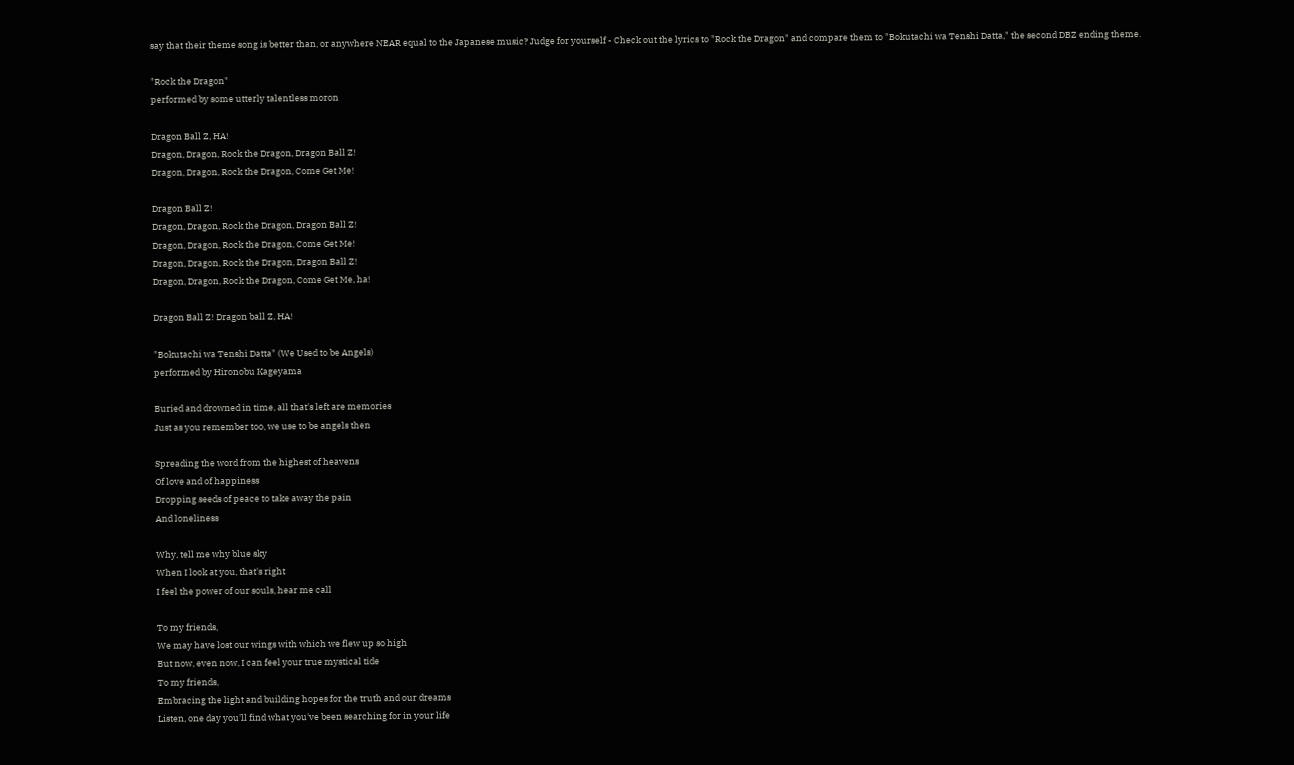say that their theme song is better than, or anywhere NEAR equal to the Japanese music? Judge for yourself - Check out the lyrics to "Rock the Dragon" and compare them to "Bokutachi wa Tenshi Datta," the second DBZ ending theme.

"Rock the Dragon"
performed by some utterly talentless moron

Dragon Ball Z, HA!
Dragon, Dragon, Rock the Dragon, Dragon Ball Z!
Dragon, Dragon, Rock the Dragon, Come Get Me!

Dragon Ball Z!
Dragon, Dragon, Rock the Dragon, Dragon Ball Z!
Dragon, Dragon, Rock the Dragon, Come Get Me!
Dragon, Dragon, Rock the Dragon, Dragon Ball Z!
Dragon, Dragon, Rock the Dragon, Come Get Me, ha!

Dragon Ball Z! Dragon ball Z, HA!

"Bokutachi wa Tenshi Datta" (We Used to be Angels)
performed by Hironobu Kageyama

Buried and drowned in time, all that's left are memories
Just as you remember too, we use to be angels then

Spreading the word from the highest of heavens
Of love and of happiness
Dropping seeds of peace to take away the pain
And loneliness

Why, tell me why blue sky
When I look at you, that's right
I feel the power of our souls, hear me call

To my friends,
We may have lost our wings with which we flew up so high
But now, even now, I can feel your true mystical tide
To my friends,
Embracing the light and building hopes for the truth and our dreams
Listen, one day you'll find what you've been searching for in your life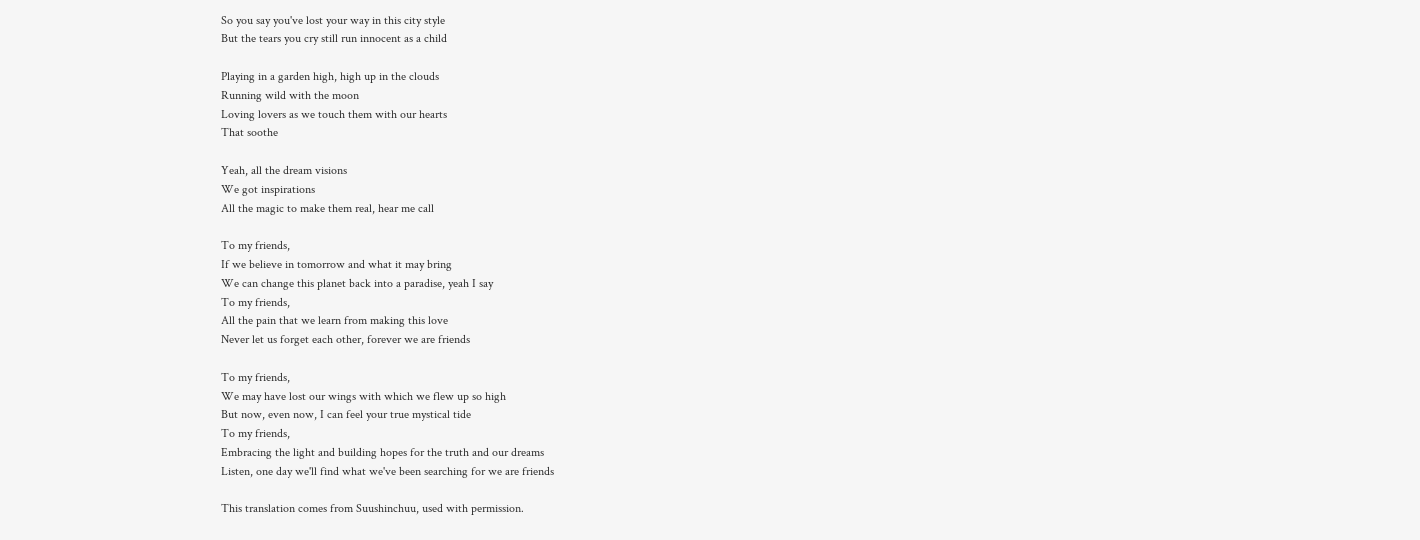So you say you've lost your way in this city style
But the tears you cry still run innocent as a child

Playing in a garden high, high up in the clouds
Running wild with the moon
Loving lovers as we touch them with our hearts
That soothe

Yeah, all the dream visions
We got inspirations
All the magic to make them real, hear me call

To my friends,
If we believe in tomorrow and what it may bring
We can change this planet back into a paradise, yeah I say
To my friends,
All the pain that we learn from making this love
Never let us forget each other, forever we are friends

To my friends,
We may have lost our wings with which we flew up so high
But now, even now, I can feel your true mystical tide
To my friends,
Embracing the light and building hopes for the truth and our dreams
Listen, one day we'll find what we've been searching for we are friends

This translation comes from Suushinchuu, used with permission.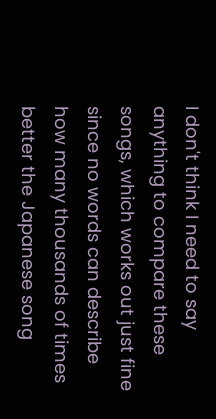I don't think I need to say anything to compare these songs, which works out just fine since no words can describe how many thousands of times better the Japanese song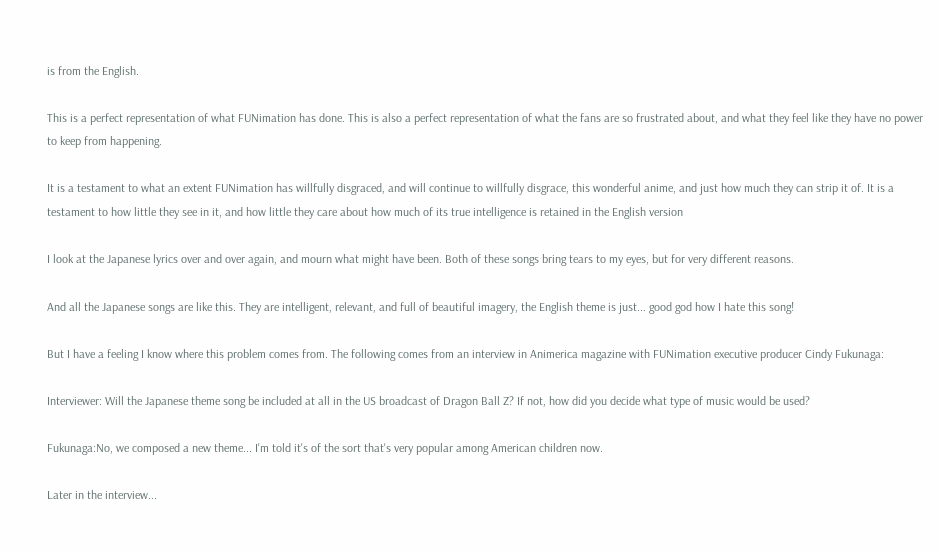is from the English.

This is a perfect representation of what FUNimation has done. This is also a perfect representation of what the fans are so frustrated about, and what they feel like they have no power to keep from happening.

It is a testament to what an extent FUNimation has willfully disgraced, and will continue to willfully disgrace, this wonderful anime, and just how much they can strip it of. It is a testament to how little they see in it, and how little they care about how much of its true intelligence is retained in the English version

I look at the Japanese lyrics over and over again, and mourn what might have been. Both of these songs bring tears to my eyes, but for very different reasons.

And all the Japanese songs are like this. They are intelligent, relevant, and full of beautiful imagery, the English theme is just... good god how I hate this song!

But I have a feeling I know where this problem comes from. The following comes from an interview in Animerica magazine with FUNimation executive producer Cindy Fukunaga:

Interviewer: Will the Japanese theme song be included at all in the US broadcast of Dragon Ball Z? If not, how did you decide what type of music would be used?

Fukunaga:No, we composed a new theme... I'm told it's of the sort that's very popular among American children now.

Later in the interview...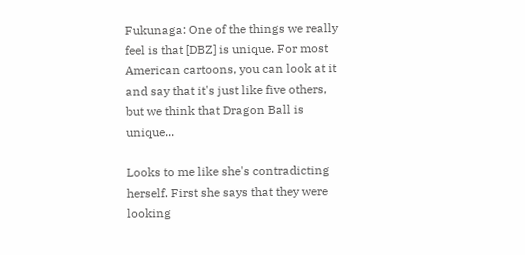Fukunaga: One of the things we really feel is that [DBZ] is unique. For most American cartoons, you can look at it and say that it's just like five others, but we think that Dragon Ball is unique...

Looks to me like she's contradicting herself. First she says that they were looking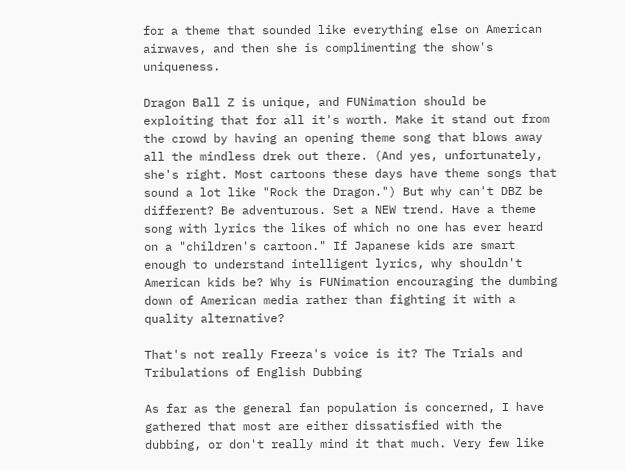for a theme that sounded like everything else on American airwaves, and then she is complimenting the show's uniqueness.

Dragon Ball Z is unique, and FUNimation should be exploiting that for all it's worth. Make it stand out from the crowd by having an opening theme song that blows away all the mindless drek out there. (And yes, unfortunately, she's right. Most cartoons these days have theme songs that sound a lot like "Rock the Dragon.") But why can't DBZ be different? Be adventurous. Set a NEW trend. Have a theme song with lyrics the likes of which no one has ever heard on a "children's cartoon." If Japanese kids are smart enough to understand intelligent lyrics, why shouldn't American kids be? Why is FUNimation encouraging the dumbing down of American media rather than fighting it with a quality alternative?

That's not really Freeza's voice is it? The Trials and Tribulations of English Dubbing

As far as the general fan population is concerned, I have gathered that most are either dissatisfied with the dubbing, or don't really mind it that much. Very few like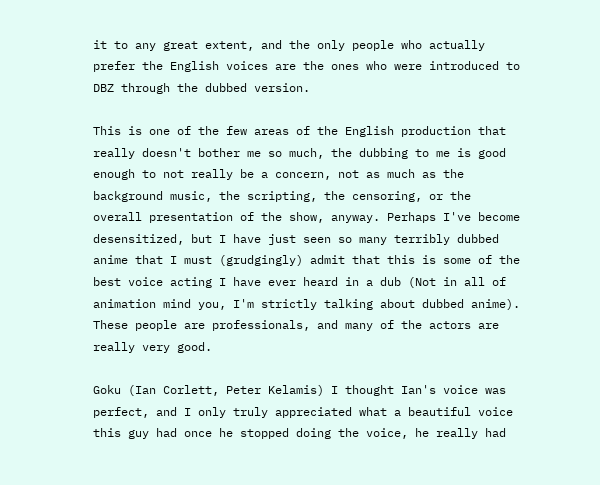it to any great extent, and the only people who actually prefer the English voices are the ones who were introduced to DBZ through the dubbed version.

This is one of the few areas of the English production that really doesn't bother me so much, the dubbing to me is good enough to not really be a concern, not as much as the background music, the scripting, the censoring, or the overall presentation of the show, anyway. Perhaps I've become desensitized, but I have just seen so many terribly dubbed anime that I must (grudgingly) admit that this is some of the best voice acting I have ever heard in a dub (Not in all of animation mind you, I'm strictly talking about dubbed anime). These people are professionals, and many of the actors are really very good.

Goku (Ian Corlett, Peter Kelamis) I thought Ian's voice was perfect, and I only truly appreciated what a beautiful voice this guy had once he stopped doing the voice, he really had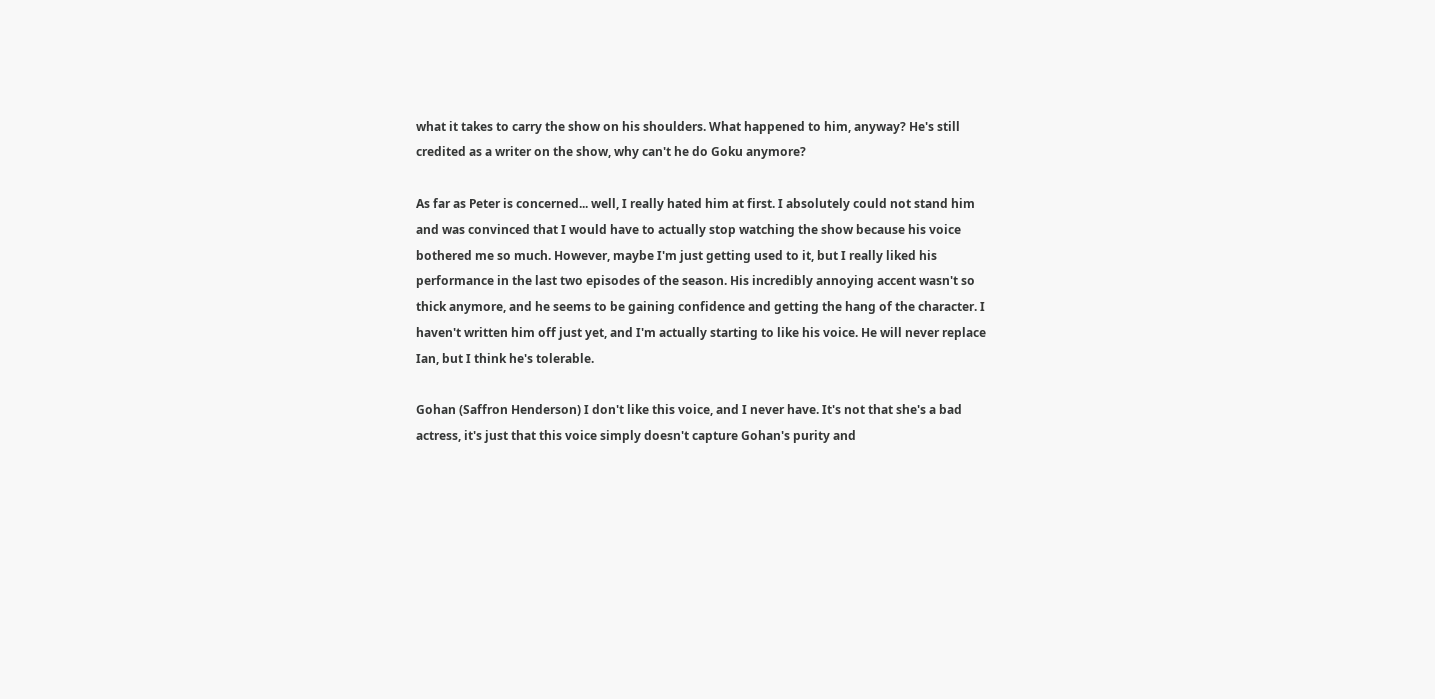what it takes to carry the show on his shoulders. What happened to him, anyway? He's still credited as a writer on the show, why can't he do Goku anymore?

As far as Peter is concerned... well, I really hated him at first. I absolutely could not stand him and was convinced that I would have to actually stop watching the show because his voice bothered me so much. However, maybe I'm just getting used to it, but I really liked his performance in the last two episodes of the season. His incredibly annoying accent wasn't so thick anymore, and he seems to be gaining confidence and getting the hang of the character. I haven't written him off just yet, and I'm actually starting to like his voice. He will never replace Ian, but I think he's tolerable.

Gohan (Saffron Henderson) I don't like this voice, and I never have. It's not that she's a bad actress, it's just that this voice simply doesn't capture Gohan's purity and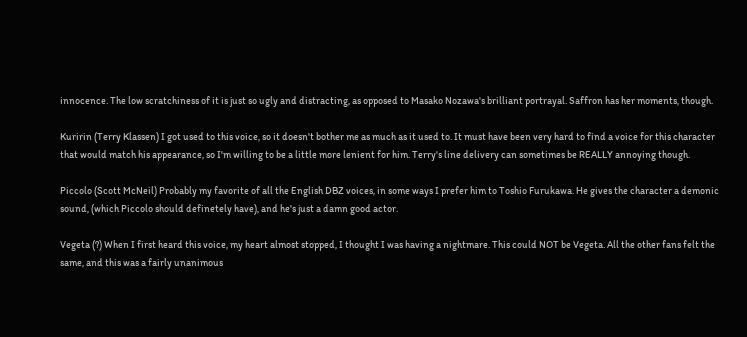innocence. The low scratchiness of it is just so ugly and distracting, as opposed to Masako Nozawa's brilliant portrayal. Saffron has her moments, though.

Kuririn (Terry Klassen) I got used to this voice, so it doesn't bother me as much as it used to. It must have been very hard to find a voice for this character that would match his appearance, so I'm willing to be a little more lenient for him. Terry's line delivery can sometimes be REALLY annoying though.

Piccolo (Scott McNeil) Probably my favorite of all the English DBZ voices, in some ways I prefer him to Toshio Furukawa. He gives the character a demonic sound, (which Piccolo should definetely have), and he's just a damn good actor.

Vegeta (?) When I first heard this voice, my heart almost stopped, I thought I was having a nightmare. This could NOT be Vegeta. All the other fans felt the same, and this was a fairly unanimous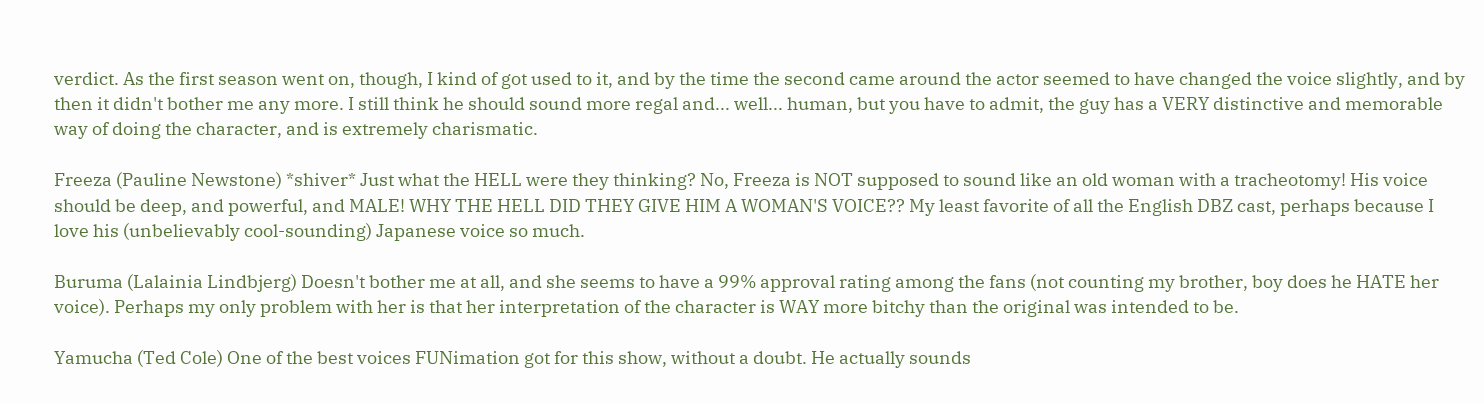verdict. As the first season went on, though, I kind of got used to it, and by the time the second came around the actor seemed to have changed the voice slightly, and by then it didn't bother me any more. I still think he should sound more regal and... well... human, but you have to admit, the guy has a VERY distinctive and memorable way of doing the character, and is extremely charismatic.

Freeza (Pauline Newstone) *shiver* Just what the HELL were they thinking? No, Freeza is NOT supposed to sound like an old woman with a tracheotomy! His voice should be deep, and powerful, and MALE! WHY THE HELL DID THEY GIVE HIM A WOMAN'S VOICE?? My least favorite of all the English DBZ cast, perhaps because I love his (unbelievably cool-sounding) Japanese voice so much.

Buruma (Lalainia Lindbjerg) Doesn't bother me at all, and she seems to have a 99% approval rating among the fans (not counting my brother, boy does he HATE her voice). Perhaps my only problem with her is that her interpretation of the character is WAY more bitchy than the original was intended to be.

Yamucha (Ted Cole) One of the best voices FUNimation got for this show, without a doubt. He actually sounds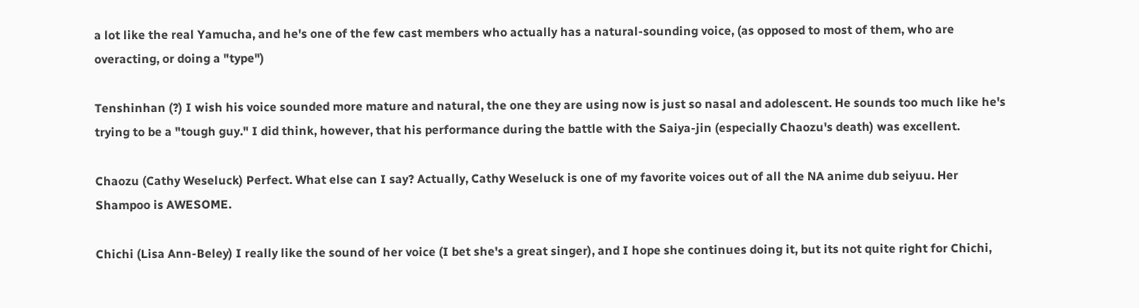a lot like the real Yamucha, and he's one of the few cast members who actually has a natural-sounding voice, (as opposed to most of them, who are overacting, or doing a "type")

Tenshinhan (?) I wish his voice sounded more mature and natural, the one they are using now is just so nasal and adolescent. He sounds too much like he's trying to be a "tough guy." I did think, however, that his performance during the battle with the Saiya-jin (especially Chaozu's death) was excellent.

Chaozu (Cathy Weseluck) Perfect. What else can I say? Actually, Cathy Weseluck is one of my favorite voices out of all the NA anime dub seiyuu. Her Shampoo is AWESOME.

Chichi (Lisa Ann-Beley) I really like the sound of her voice (I bet she's a great singer), and I hope she continues doing it, but its not quite right for Chichi,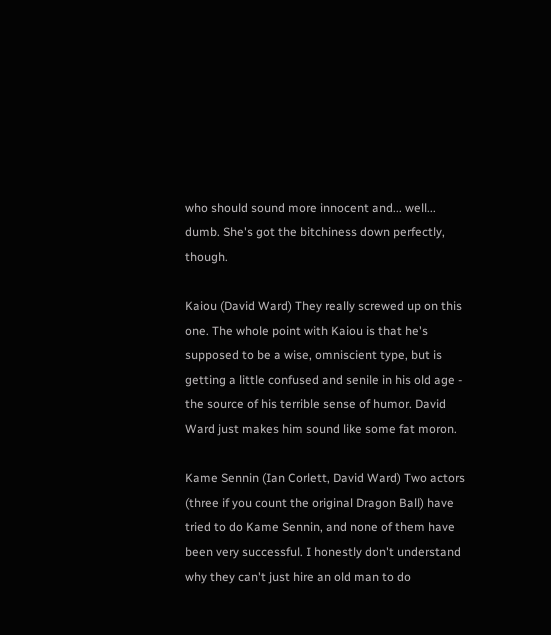who should sound more innocent and... well... dumb. She's got the bitchiness down perfectly, though.

Kaiou (David Ward) They really screwed up on this one. The whole point with Kaiou is that he's supposed to be a wise, omniscient type, but is getting a little confused and senile in his old age - the source of his terrible sense of humor. David Ward just makes him sound like some fat moron.

Kame Sennin (Ian Corlett, David Ward) Two actors (three if you count the original Dragon Ball) have tried to do Kame Sennin, and none of them have been very successful. I honestly don't understand why they can't just hire an old man to do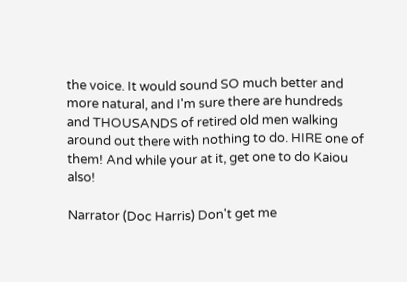the voice. It would sound SO much better and more natural, and I'm sure there are hundreds and THOUSANDS of retired old men walking around out there with nothing to do. HIRE one of them! And while your at it, get one to do Kaiou also!

Narrator (Doc Harris) Don't get me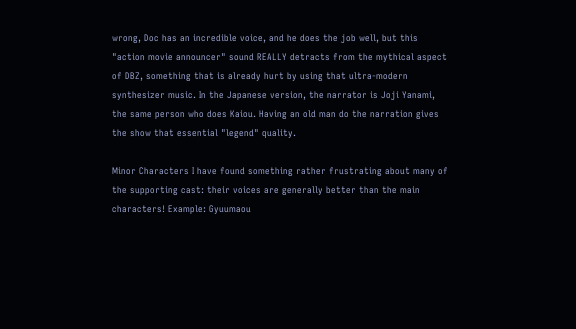wrong, Doc has an incredible voice, and he does the job well, but this "action movie announcer" sound REALLY detracts from the mythical aspect of DBZ, something that is already hurt by using that ultra-modern synthesizer music. In the Japanese version, the narrator is Joji Yanami, the same person who does Kaiou. Having an old man do the narration gives the show that essential "legend" quality.

Minor Characters I have found something rather frustrating about many of the supporting cast: their voices are generally better than the main characters! Example: Gyuumaou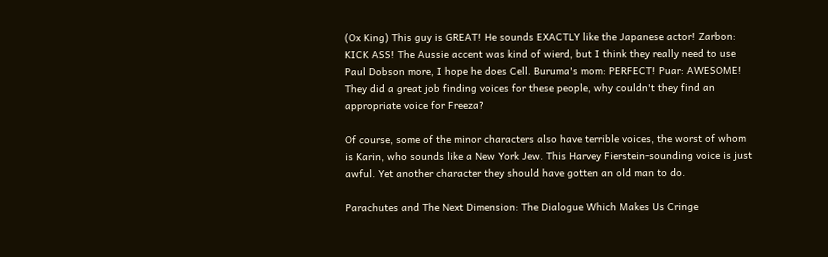(Ox King) This guy is GREAT! He sounds EXACTLY like the Japanese actor! Zarbon: KICK ASS! The Aussie accent was kind of wierd, but I think they really need to use Paul Dobson more, I hope he does Cell. Buruma's mom: PERFECT! Puar: AWESOME! They did a great job finding voices for these people, why couldn't they find an appropriate voice for Freeza?

Of course, some of the minor characters also have terrible voices, the worst of whom is Karin, who sounds like a New York Jew. This Harvey Fierstein-sounding voice is just awful. Yet another character they should have gotten an old man to do.

Parachutes and The Next Dimension: The Dialogue Which Makes Us Cringe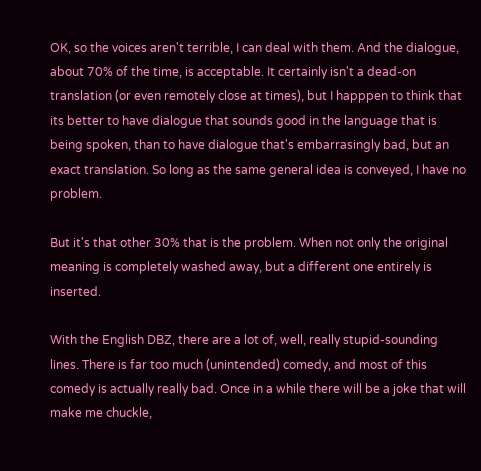OK, so the voices aren't terrible, I can deal with them. And the dialogue, about 70% of the time, is acceptable. It certainly isn't a dead-on translation (or even remotely close at times), but I happpen to think that its better to have dialogue that sounds good in the language that is being spoken, than to have dialogue that's embarrasingly bad, but an exact translation. So long as the same general idea is conveyed, I have no problem.

But it's that other 30% that is the problem. When not only the original meaning is completely washed away, but a different one entirely is inserted.

With the English DBZ, there are a lot of, well, really stupid-sounding lines. There is far too much (unintended) comedy, and most of this comedy is actually really bad. Once in a while there will be a joke that will make me chuckle,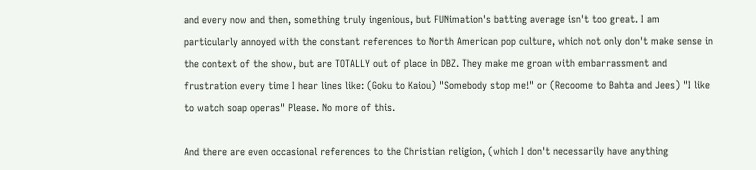and every now and then, something truly ingenious, but FUNimation's batting average isn't too great. I am particularly annoyed with the constant references to North American pop culture, which not only don't make sense in the context of the show, but are TOTALLY out of place in DBZ. They make me groan with embarrassment and frustration every time I hear lines like: (Goku to Kaiou) "Somebody stop me!" or (Recoome to Bahta and Jees) "I like to watch soap operas" Please. No more of this.

And there are even occasional references to the Christian religion, (which I don't necessarily have anything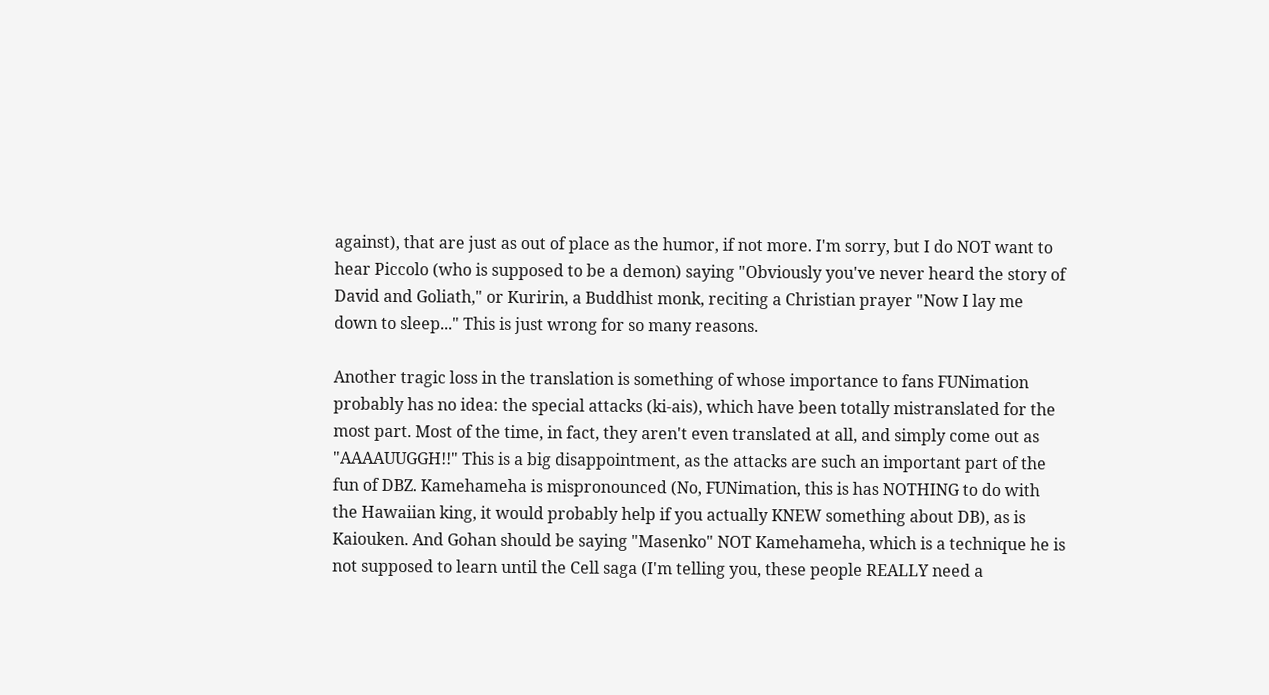against), that are just as out of place as the humor, if not more. I'm sorry, but I do NOT want to hear Piccolo (who is supposed to be a demon) saying "Obviously you've never heard the story of David and Goliath," or Kuririn, a Buddhist monk, reciting a Christian prayer "Now I lay me down to sleep..." This is just wrong for so many reasons.

Another tragic loss in the translation is something of whose importance to fans FUNimation probably has no idea: the special attacks (ki-ais), which have been totally mistranslated for the most part. Most of the time, in fact, they aren't even translated at all, and simply come out as "AAAAUUGGH!!" This is a big disappointment, as the attacks are such an important part of the fun of DBZ. Kamehameha is mispronounced (No, FUNimation, this is has NOTHING to do with the Hawaiian king, it would probably help if you actually KNEW something about DB), as is Kaiouken. And Gohan should be saying "Masenko" NOT Kamehameha, which is a technique he is not supposed to learn until the Cell saga (I'm telling you, these people REALLY need a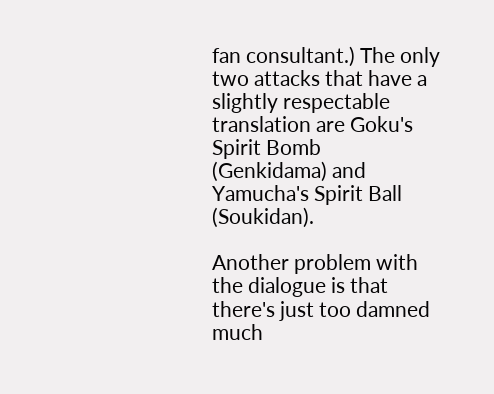fan consultant.) The only two attacks that have a slightly respectable translation are Goku's Spirit Bomb (Genkidama) and Yamucha's Spirit Ball (Soukidan).

Another problem with the dialogue is that there's just too damned much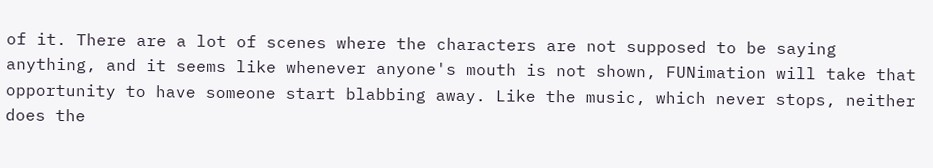of it. There are a lot of scenes where the characters are not supposed to be saying anything, and it seems like whenever anyone's mouth is not shown, FUNimation will take that opportunity to have someone start blabbing away. Like the music, which never stops, neither does the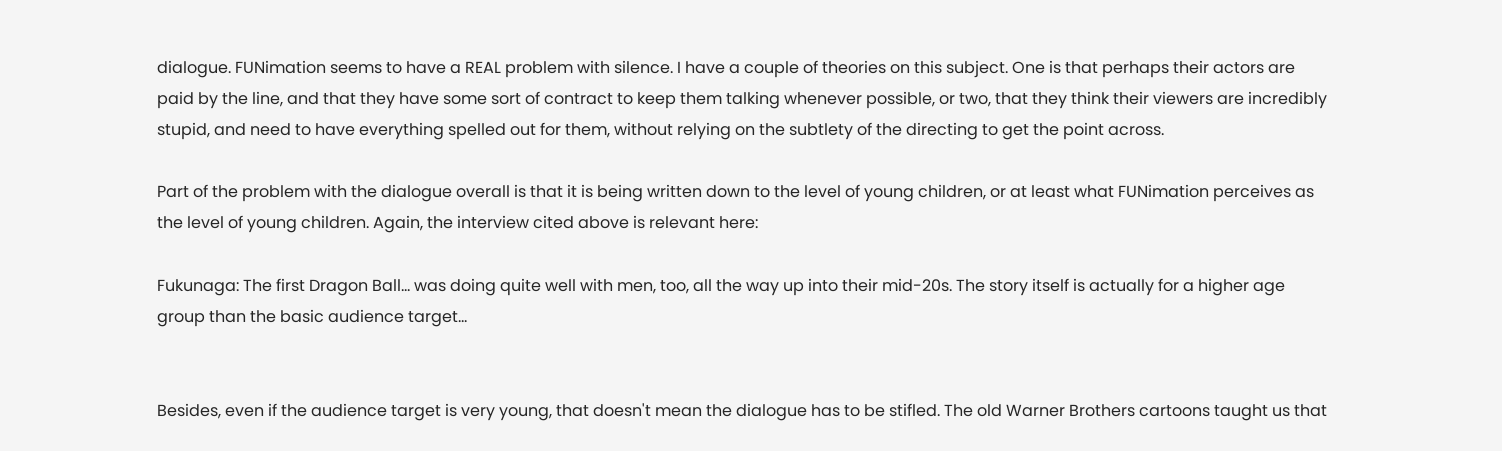dialogue. FUNimation seems to have a REAL problem with silence. I have a couple of theories on this subject. One is that perhaps their actors are paid by the line, and that they have some sort of contract to keep them talking whenever possible, or two, that they think their viewers are incredibly stupid, and need to have everything spelled out for them, without relying on the subtlety of the directing to get the point across.

Part of the problem with the dialogue overall is that it is being written down to the level of young children, or at least what FUNimation perceives as the level of young children. Again, the interview cited above is relevant here:

Fukunaga: The first Dragon Ball... was doing quite well with men, too, all the way up into their mid-20s. The story itself is actually for a higher age group than the basic audience target...


Besides, even if the audience target is very young, that doesn't mean the dialogue has to be stifled. The old Warner Brothers cartoons taught us that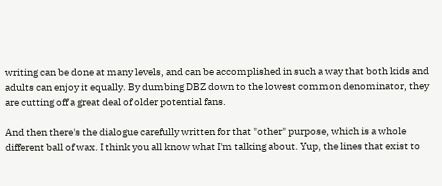writing can be done at many levels, and can be accomplished in such a way that both kids and adults can enjoy it equally. By dumbing DBZ down to the lowest common denominator, they are cutting off a great deal of older potential fans.

And then there's the dialogue carefully written for that "other" purpose, which is a whole different ball of wax. I think you all know what I'm talking about. Yup, the lines that exist to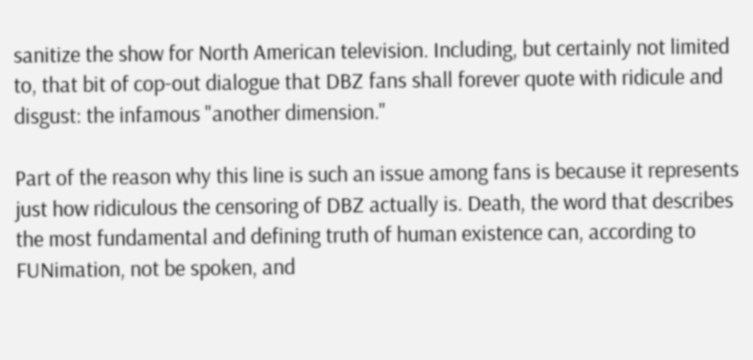sanitize the show for North American television. Including, but certainly not limited to, that bit of cop-out dialogue that DBZ fans shall forever quote with ridicule and disgust: the infamous "another dimension."

Part of the reason why this line is such an issue among fans is because it represents just how ridiculous the censoring of DBZ actually is. Death, the word that describes the most fundamental and defining truth of human existence can, according to FUNimation, not be spoken, and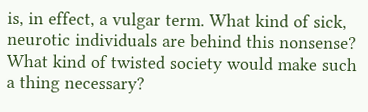is, in effect, a vulgar term. What kind of sick, neurotic individuals are behind this nonsense? What kind of twisted society would make such a thing necessary?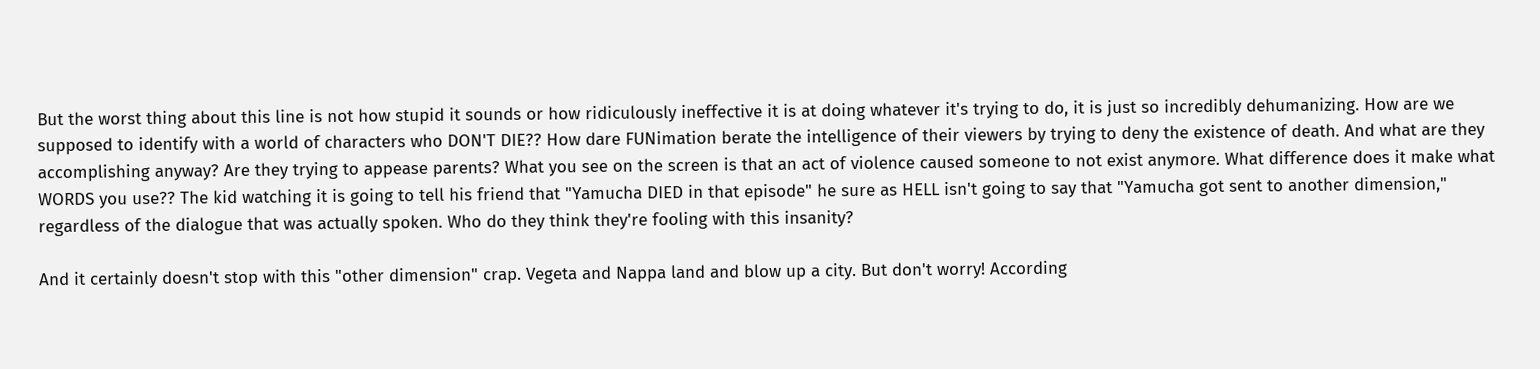But the worst thing about this line is not how stupid it sounds or how ridiculously ineffective it is at doing whatever it's trying to do, it is just so incredibly dehumanizing. How are we supposed to identify with a world of characters who DON'T DIE?? How dare FUNimation berate the intelligence of their viewers by trying to deny the existence of death. And what are they accomplishing anyway? Are they trying to appease parents? What you see on the screen is that an act of violence caused someone to not exist anymore. What difference does it make what WORDS you use?? The kid watching it is going to tell his friend that "Yamucha DIED in that episode" he sure as HELL isn't going to say that "Yamucha got sent to another dimension," regardless of the dialogue that was actually spoken. Who do they think they're fooling with this insanity?

And it certainly doesn't stop with this "other dimension" crap. Vegeta and Nappa land and blow up a city. But don't worry! According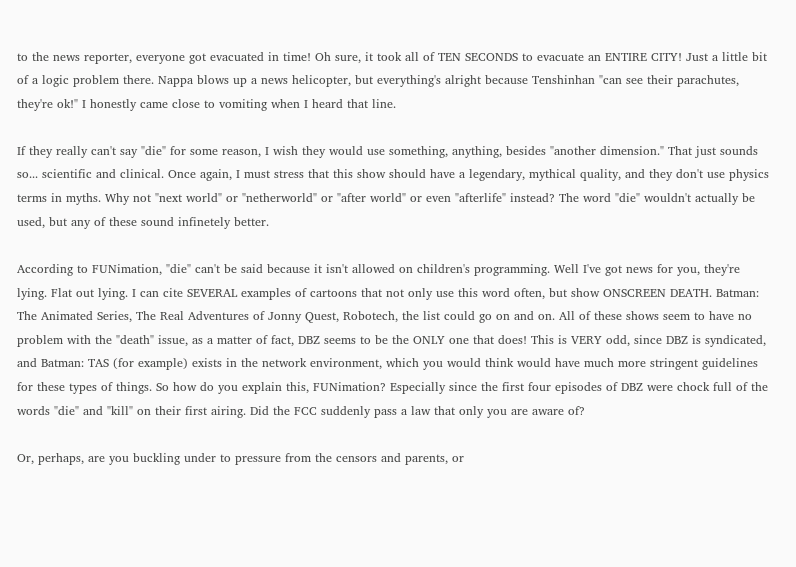to the news reporter, everyone got evacuated in time! Oh sure, it took all of TEN SECONDS to evacuate an ENTIRE CITY! Just a little bit of a logic problem there. Nappa blows up a news helicopter, but everything's alright because Tenshinhan "can see their parachutes, they're ok!" I honestly came close to vomiting when I heard that line.

If they really can't say "die" for some reason, I wish they would use something, anything, besides "another dimension." That just sounds so... scientific and clinical. Once again, I must stress that this show should have a legendary, mythical quality, and they don't use physics terms in myths. Why not "next world" or "netherworld" or "after world" or even "afterlife" instead? The word "die" wouldn't actually be used, but any of these sound infinetely better.

According to FUNimation, "die" can't be said because it isn't allowed on children's programming. Well I've got news for you, they're lying. Flat out lying. I can cite SEVERAL examples of cartoons that not only use this word often, but show ONSCREEN DEATH. Batman: The Animated Series, The Real Adventures of Jonny Quest, Robotech, the list could go on and on. All of these shows seem to have no problem with the "death" issue, as a matter of fact, DBZ seems to be the ONLY one that does! This is VERY odd, since DBZ is syndicated, and Batman: TAS (for example) exists in the network environment, which you would think would have much more stringent guidelines for these types of things. So how do you explain this, FUNimation? Especially since the first four episodes of DBZ were chock full of the words "die" and "kill" on their first airing. Did the FCC suddenly pass a law that only you are aware of?

Or, perhaps, are you buckling under to pressure from the censors and parents, or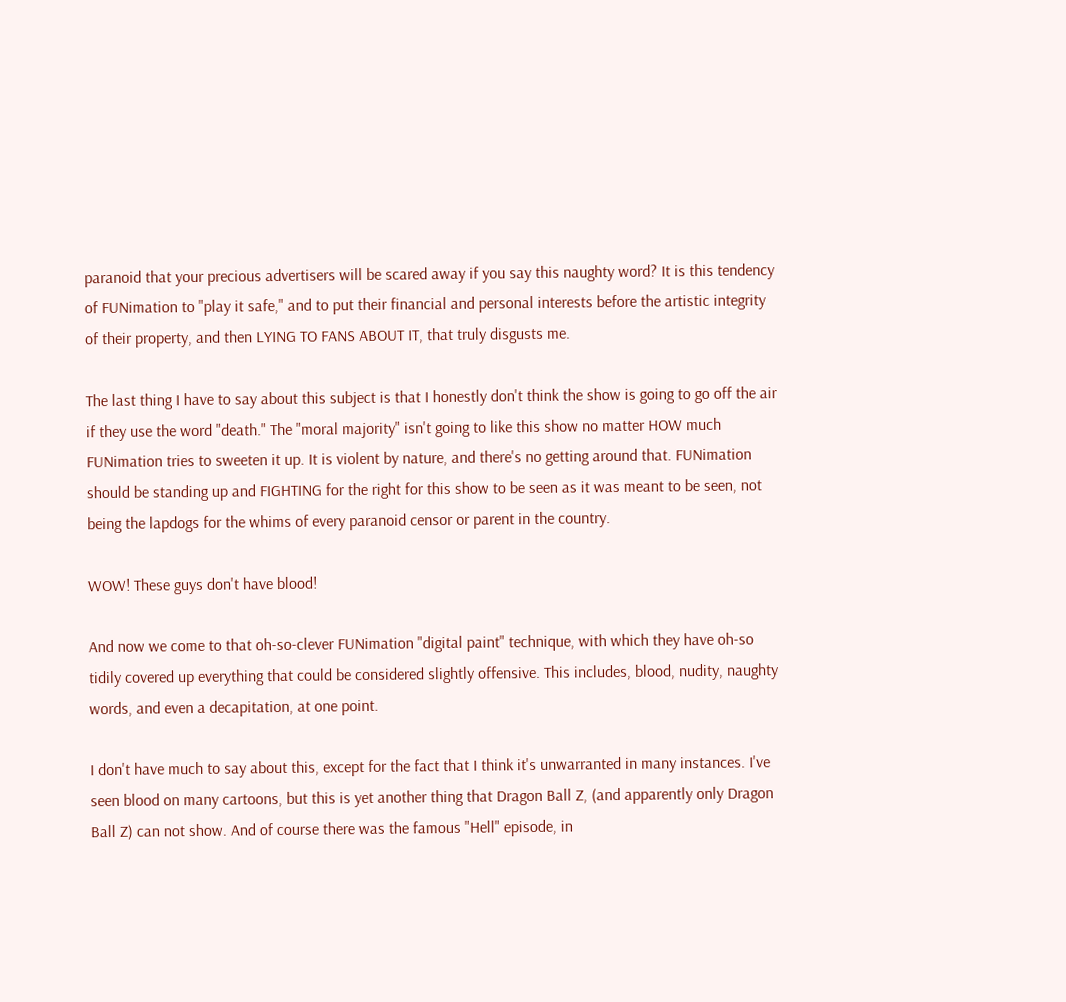paranoid that your precious advertisers will be scared away if you say this naughty word? It is this tendency of FUNimation to "play it safe," and to put their financial and personal interests before the artistic integrity of their property, and then LYING TO FANS ABOUT IT, that truly disgusts me.

The last thing I have to say about this subject is that I honestly don't think the show is going to go off the air if they use the word "death." The "moral majority" isn't going to like this show no matter HOW much FUNimation tries to sweeten it up. It is violent by nature, and there's no getting around that. FUNimation should be standing up and FIGHTING for the right for this show to be seen as it was meant to be seen, not being the lapdogs for the whims of every paranoid censor or parent in the country.

WOW! These guys don't have blood!

And now we come to that oh-so-clever FUNimation "digital paint" technique, with which they have oh-so tidily covered up everything that could be considered slightly offensive. This includes, blood, nudity, naughty words, and even a decapitation, at one point.

I don't have much to say about this, except for the fact that I think it's unwarranted in many instances. I've seen blood on many cartoons, but this is yet another thing that Dragon Ball Z, (and apparently only Dragon Ball Z) can not show. And of course there was the famous "Hell" episode, in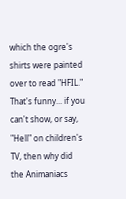which the ogre's shirts were painted over to read "HFIL." That's funny... if you can't show, or say, "Hell" on children's TV, then why did the Animaniacs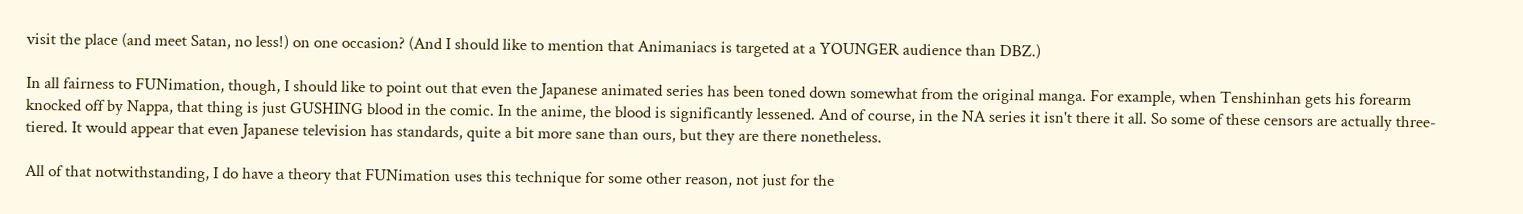visit the place (and meet Satan, no less!) on one occasion? (And I should like to mention that Animaniacs is targeted at a YOUNGER audience than DBZ.)

In all fairness to FUNimation, though, I should like to point out that even the Japanese animated series has been toned down somewhat from the original manga. For example, when Tenshinhan gets his forearm knocked off by Nappa, that thing is just GUSHING blood in the comic. In the anime, the blood is significantly lessened. And of course, in the NA series it isn't there it all. So some of these censors are actually three-tiered. It would appear that even Japanese television has standards, quite a bit more sane than ours, but they are there nonetheless.

All of that notwithstanding, I do have a theory that FUNimation uses this technique for some other reason, not just for the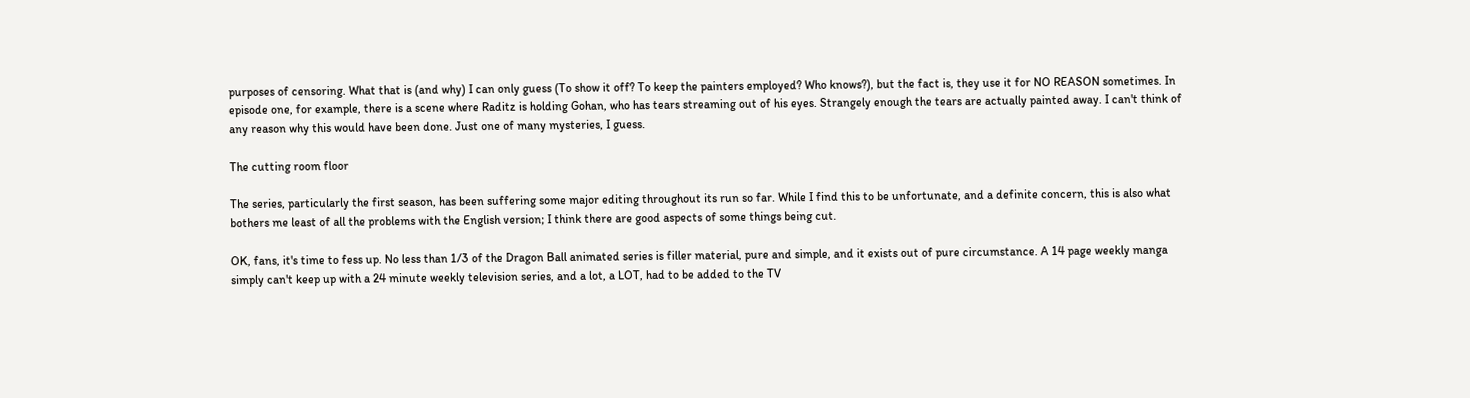purposes of censoring. What that is (and why) I can only guess (To show it off? To keep the painters employed? Who knows?), but the fact is, they use it for NO REASON sometimes. In episode one, for example, there is a scene where Raditz is holding Gohan, who has tears streaming out of his eyes. Strangely enough the tears are actually painted away. I can't think of any reason why this would have been done. Just one of many mysteries, I guess.

The cutting room floor

The series, particularly the first season, has been suffering some major editing throughout its run so far. While I find this to be unfortunate, and a definite concern, this is also what bothers me least of all the problems with the English version; I think there are good aspects of some things being cut.

OK, fans, it's time to fess up. No less than 1/3 of the Dragon Ball animated series is filler material, pure and simple, and it exists out of pure circumstance. A 14 page weekly manga simply can't keep up with a 24 minute weekly television series, and a lot, a LOT, had to be added to the TV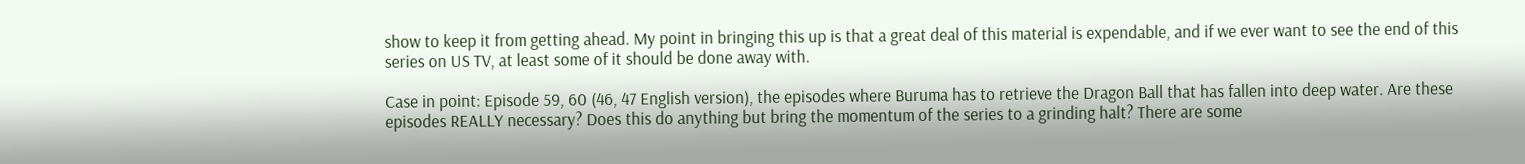show to keep it from getting ahead. My point in bringing this up is that a great deal of this material is expendable, and if we ever want to see the end of this series on US TV, at least some of it should be done away with.

Case in point: Episode 59, 60 (46, 47 English version), the episodes where Buruma has to retrieve the Dragon Ball that has fallen into deep water. Are these episodes REALLY necessary? Does this do anything but bring the momentum of the series to a grinding halt? There are some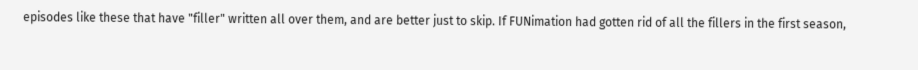episodes like these that have "filler" written all over them, and are better just to skip. If FUNimation had gotten rid of all the fillers in the first season,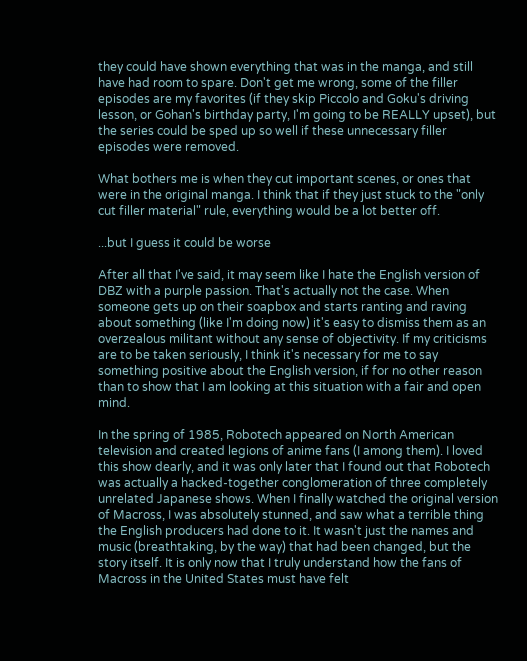they could have shown everything that was in the manga, and still have had room to spare. Don't get me wrong, some of the filler episodes are my favorites (if they skip Piccolo and Goku's driving lesson, or Gohan's birthday party, I'm going to be REALLY upset), but the series could be sped up so well if these unnecessary filler episodes were removed.

What bothers me is when they cut important scenes, or ones that were in the original manga. I think that if they just stuck to the "only cut filler material" rule, everything would be a lot better off.

...but I guess it could be worse

After all that I've said, it may seem like I hate the English version of DBZ with a purple passion. That's actually not the case. When someone gets up on their soapbox and starts ranting and raving about something (like I'm doing now) it's easy to dismiss them as an overzealous militant without any sense of objectivity. If my criticisms are to be taken seriously, I think it's necessary for me to say something positive about the English version, if for no other reason than to show that I am looking at this situation with a fair and open mind.

In the spring of 1985, Robotech appeared on North American television and created legions of anime fans (I among them). I loved this show dearly, and it was only later that I found out that Robotech was actually a hacked-together conglomeration of three completely unrelated Japanese shows. When I finally watched the original version of Macross, I was absolutely stunned, and saw what a terrible thing the English producers had done to it. It wasn't just the names and music (breathtaking, by the way) that had been changed, but the story itself. It is only now that I truly understand how the fans of Macross in the United States must have felt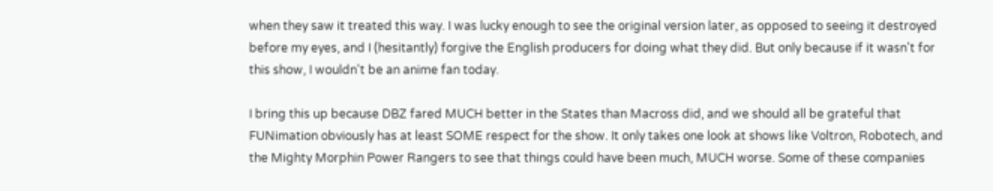when they saw it treated this way. I was lucky enough to see the original version later, as opposed to seeing it destroyed before my eyes, and I (hesitantly) forgive the English producers for doing what they did. But only because if it wasn't for this show, I wouldn't be an anime fan today.

I bring this up because DBZ fared MUCH better in the States than Macross did, and we should all be grateful that FUNimation obviously has at least SOME respect for the show. It only takes one look at shows like Voltron, Robotech, and the Mighty Morphin Power Rangers to see that things could have been much, MUCH worse. Some of these companies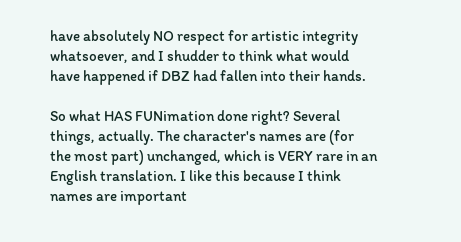have absolutely NO respect for artistic integrity whatsoever, and I shudder to think what would have happened if DBZ had fallen into their hands.

So what HAS FUNimation done right? Several things, actually. The character's names are (for the most part) unchanged, which is VERY rare in an English translation. I like this because I think names are important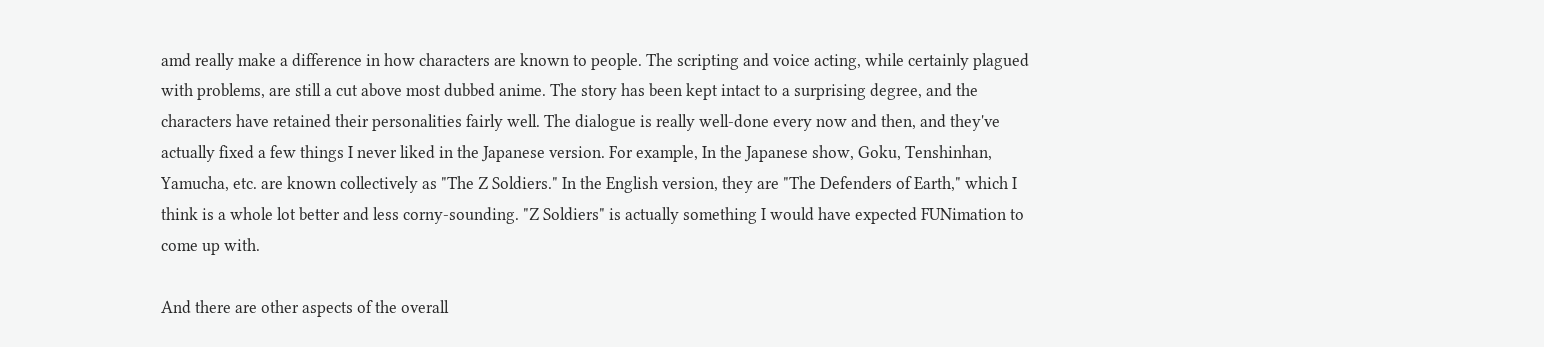amd really make a difference in how characters are known to people. The scripting and voice acting, while certainly plagued with problems, are still a cut above most dubbed anime. The story has been kept intact to a surprising degree, and the characters have retained their personalities fairly well. The dialogue is really well-done every now and then, and they've actually fixed a few things I never liked in the Japanese version. For example, In the Japanese show, Goku, Tenshinhan, Yamucha, etc. are known collectively as "The Z Soldiers." In the English version, they are "The Defenders of Earth," which I think is a whole lot better and less corny-sounding. "Z Soldiers" is actually something I would have expected FUNimation to come up with.

And there are other aspects of the overall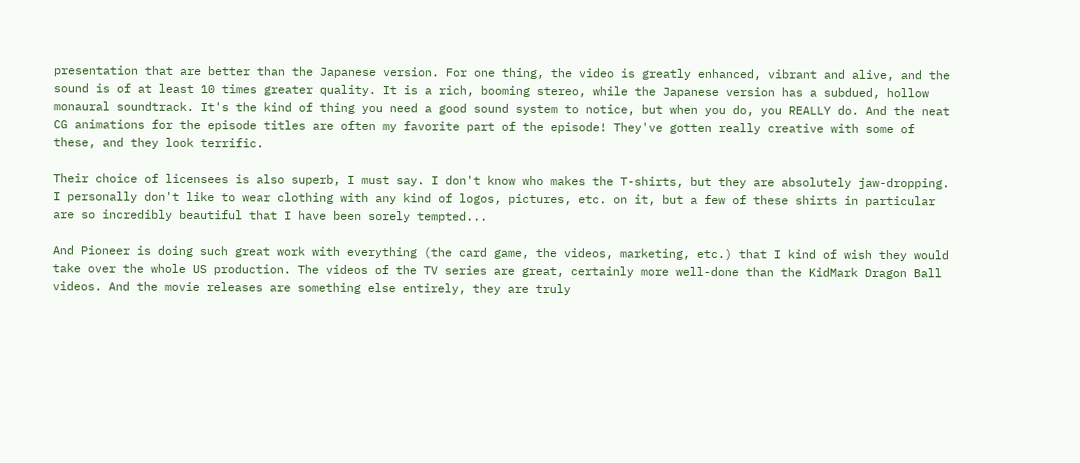presentation that are better than the Japanese version. For one thing, the video is greatly enhanced, vibrant and alive, and the sound is of at least 10 times greater quality. It is a rich, booming stereo, while the Japanese version has a subdued, hollow monaural soundtrack. It's the kind of thing you need a good sound system to notice, but when you do, you REALLY do. And the neat CG animations for the episode titles are often my favorite part of the episode! They've gotten really creative with some of these, and they look terrific.

Their choice of licensees is also superb, I must say. I don't know who makes the T-shirts, but they are absolutely jaw-dropping. I personally don't like to wear clothing with any kind of logos, pictures, etc. on it, but a few of these shirts in particular are so incredibly beautiful that I have been sorely tempted...

And Pioneer is doing such great work with everything (the card game, the videos, marketing, etc.) that I kind of wish they would take over the whole US production. The videos of the TV series are great, certainly more well-done than the KidMark Dragon Ball videos. And the movie releases are something else entirely, they are truly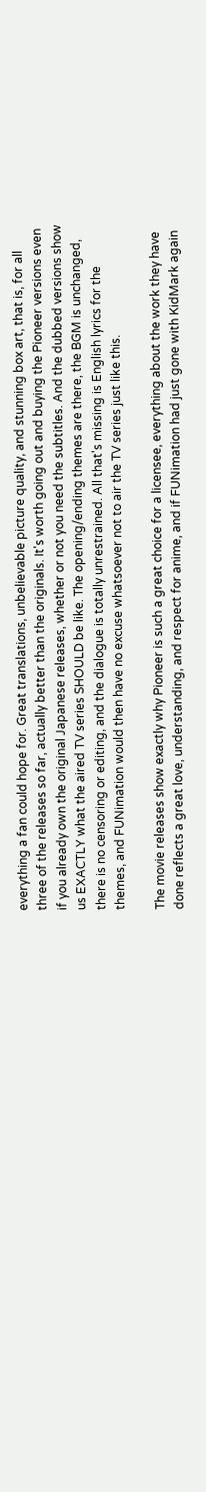everything a fan could hope for. Great translations, unbelievable picture quality, and stunning box art, that is, for all three of the releases so far, actually better than the originals. It's worth going out and buying the Pioneer versions even if you already own the original Japanese releases, whether or not you need the subtitles. And the dubbed versions show us EXACTLY what the aired TV series SHOULD be like. The opening/ending themes are there, the BGM is unchanged, there is no censoring or editing, and the dialogue is totally unrestrained. All that's missing is English lyrics for the themes, and FUNimation would then have no excuse whatsoever not to air the TV series just like this.

The movie releases show exactly why Pioneer is such a great choice for a licensee, everything about the work they have done reflects a great love, understanding, and respect for anime, and if FUNimation had just gone with KidMark again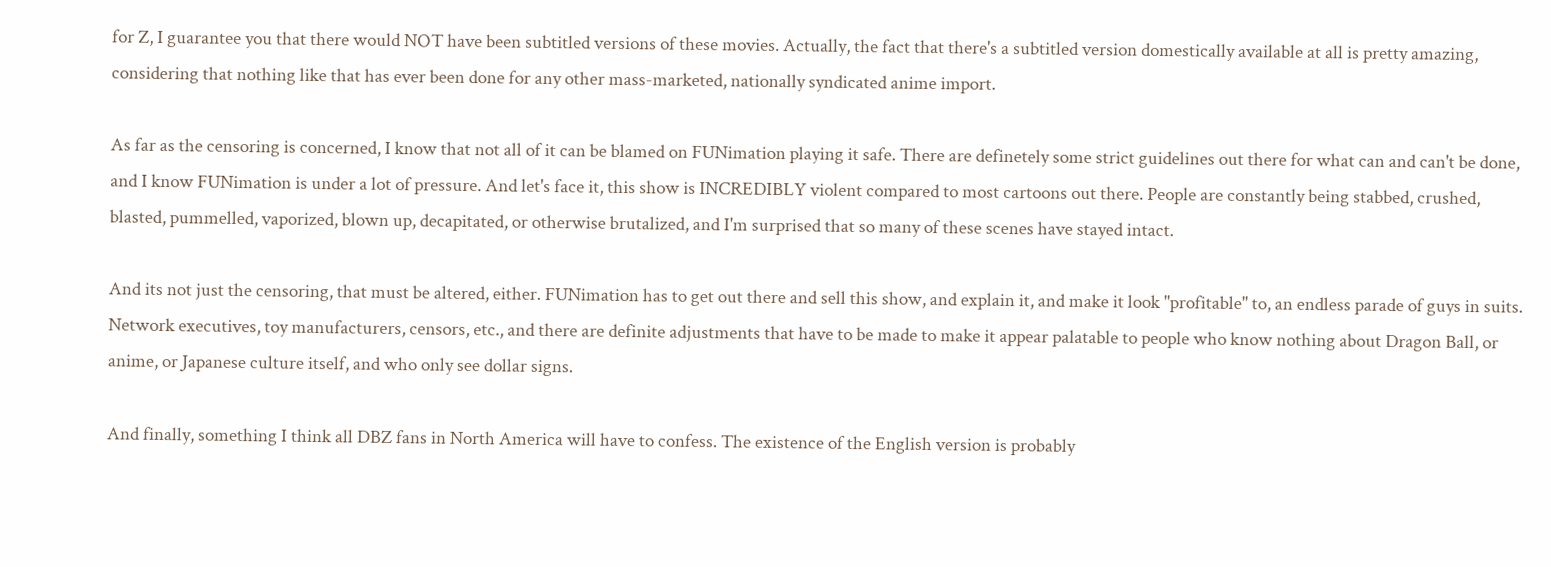for Z, I guarantee you that there would NOT have been subtitled versions of these movies. Actually, the fact that there's a subtitled version domestically available at all is pretty amazing, considering that nothing like that has ever been done for any other mass-marketed, nationally syndicated anime import.

As far as the censoring is concerned, I know that not all of it can be blamed on FUNimation playing it safe. There are definetely some strict guidelines out there for what can and can't be done, and I know FUNimation is under a lot of pressure. And let's face it, this show is INCREDIBLY violent compared to most cartoons out there. People are constantly being stabbed, crushed, blasted, pummelled, vaporized, blown up, decapitated, or otherwise brutalized, and I'm surprised that so many of these scenes have stayed intact.

And its not just the censoring, that must be altered, either. FUNimation has to get out there and sell this show, and explain it, and make it look "profitable" to, an endless parade of guys in suits. Network executives, toy manufacturers, censors, etc., and there are definite adjustments that have to be made to make it appear palatable to people who know nothing about Dragon Ball, or anime, or Japanese culture itself, and who only see dollar signs.

And finally, something I think all DBZ fans in North America will have to confess. The existence of the English version is probably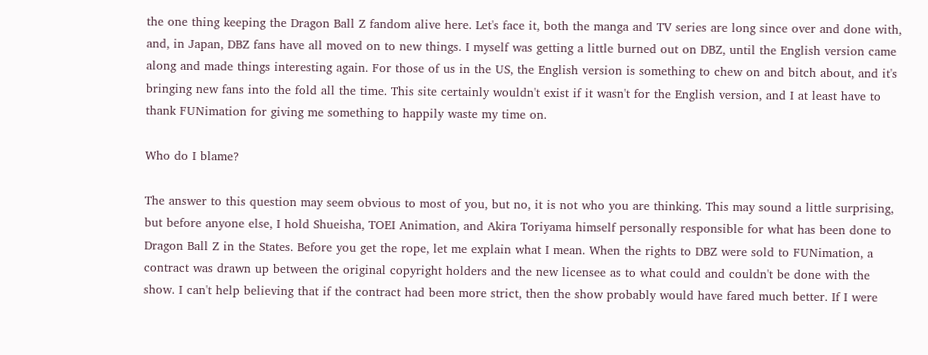the one thing keeping the Dragon Ball Z fandom alive here. Let's face it, both the manga and TV series are long since over and done with, and, in Japan, DBZ fans have all moved on to new things. I myself was getting a little burned out on DBZ, until the English version came along and made things interesting again. For those of us in the US, the English version is something to chew on and bitch about, and it's bringing new fans into the fold all the time. This site certainly wouldn't exist if it wasn't for the English version, and I at least have to thank FUNimation for giving me something to happily waste my time on.

Who do I blame?

The answer to this question may seem obvious to most of you, but no, it is not who you are thinking. This may sound a little surprising, but before anyone else, I hold Shueisha, TOEI Animation, and Akira Toriyama himself personally responsible for what has been done to Dragon Ball Z in the States. Before you get the rope, let me explain what I mean. When the rights to DBZ were sold to FUNimation, a contract was drawn up between the original copyright holders and the new licensee as to what could and couldn't be done with the show. I can't help believing that if the contract had been more strict, then the show probably would have fared much better. If I were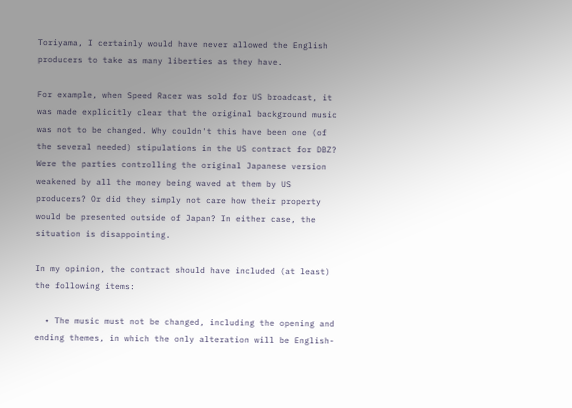Toriyama, I certainly would have never allowed the English producers to take as many liberties as they have.

For example, when Speed Racer was sold for US broadcast, it was made explicitly clear that the original background music was not to be changed. Why couldn't this have been one (of the several needed) stipulations in the US contract for DBZ? Were the parties controlling the original Japanese version weakened by all the money being waved at them by US producers? Or did they simply not care how their property would be presented outside of Japan? In either case, the situation is disappointing.

In my opinion, the contract should have included (at least) the following items:

  • The music must not be changed, including the opening and ending themes, in which the only alteration will be English-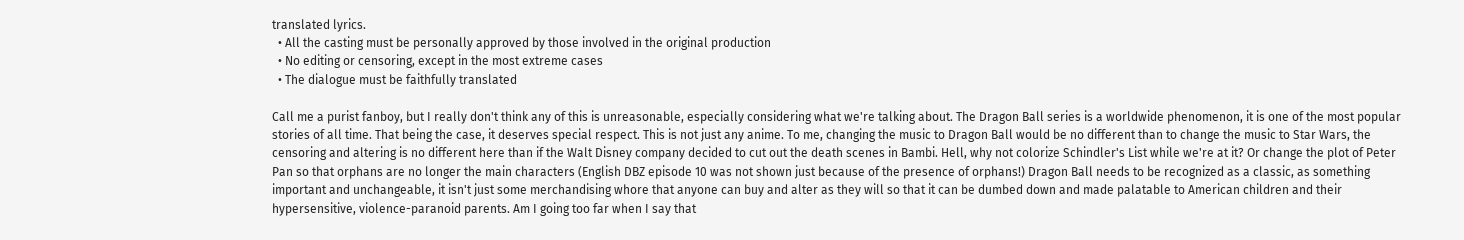translated lyrics.
  • All the casting must be personally approved by those involved in the original production
  • No editing or censoring, except in the most extreme cases
  • The dialogue must be faithfully translated

Call me a purist fanboy, but I really don't think any of this is unreasonable, especially considering what we're talking about. The Dragon Ball series is a worldwide phenomenon, it is one of the most popular stories of all time. That being the case, it deserves special respect. This is not just any anime. To me, changing the music to Dragon Ball would be no different than to change the music to Star Wars, the censoring and altering is no different here than if the Walt Disney company decided to cut out the death scenes in Bambi. Hell, why not colorize Schindler's List while we're at it? Or change the plot of Peter Pan so that orphans are no longer the main characters (English DBZ episode 10 was not shown just because of the presence of orphans!) Dragon Ball needs to be recognized as a classic, as something important and unchangeable, it isn't just some merchandising whore that anyone can buy and alter as they will so that it can be dumbed down and made palatable to American children and their hypersensitive, violence-paranoid parents. Am I going too far when I say that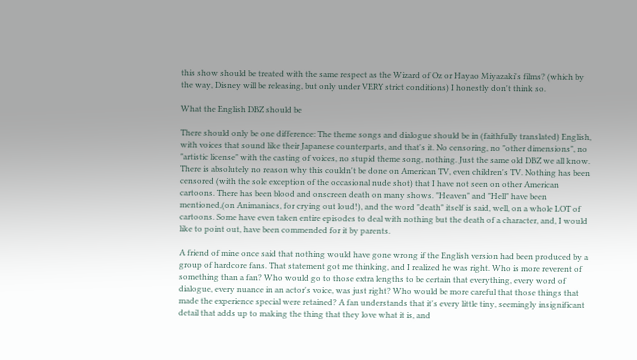this show should be treated with the same respect as the Wizard of Oz or Hayao Miyazaki's films? (which by the way, Disney will be releasing, but only under VERY strict conditions) I honestly don't think so.

What the English DBZ should be

There should only be one difference: The theme songs and dialogue should be in (faithfully translated) English, with voices that sound like their Japanese counterparts, and that's it. No censoring, no "other dimensions", no "artistic license" with the casting of voices, no stupid theme song, nothing. Just the same old DBZ we all know. There is absolutely no reason why this couldn't be done on American TV, even children's TV. Nothing has been censored (with the sole exception of the occasional nude shot) that I have not seen on other American cartoons. There has been blood and onscreen death on many shows. "Heaven" and "Hell" have been mentioned,(on Animaniacs, for crying out loud!), and the word "death" itself is said, well, on a whole LOT of cartoons. Some have even taken entire episodes to deal with nothing but the death of a character, and, I would like to point out, have been commended for it by parents.

A friend of mine once said that nothing would have gone wrong if the English version had been produced by a group of hardcore fans. That statement got me thinking, and I realized he was right. Who is more reverent of something than a fan? Who would go to those extra lengths to be certain that everything, every word of dialogue, every nuance in an actor's voice, was just right? Who would be more careful that those things that made the experience special were retained? A fan understands that it's every little tiny, seemingly insignificant detail that adds up to making the thing that they love what it is, and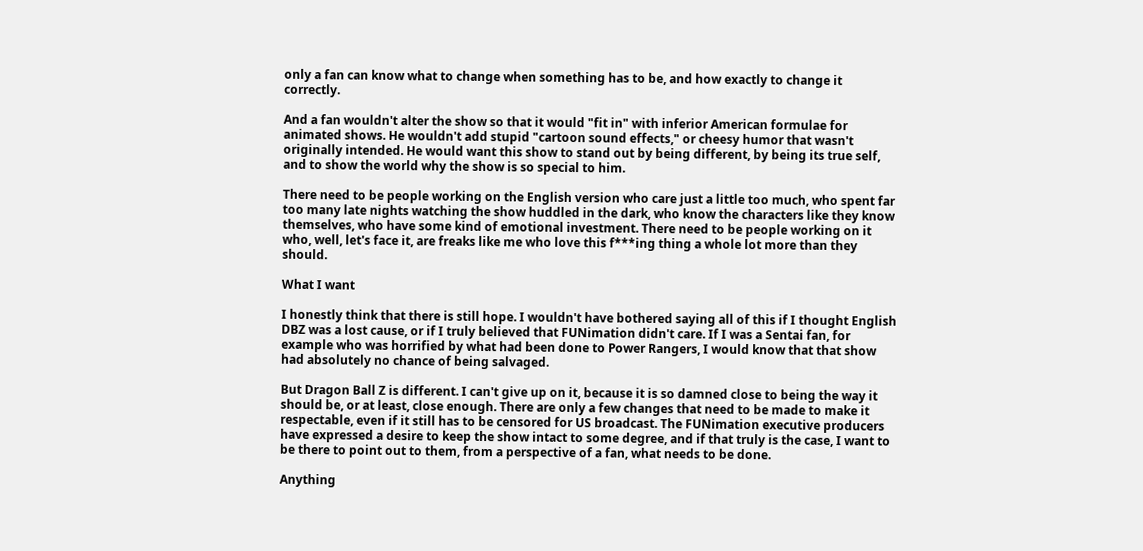only a fan can know what to change when something has to be, and how exactly to change it correctly.

And a fan wouldn't alter the show so that it would "fit in" with inferior American formulae for animated shows. He wouldn't add stupid "cartoon sound effects," or cheesy humor that wasn't originally intended. He would want this show to stand out by being different, by being its true self, and to show the world why the show is so special to him.

There need to be people working on the English version who care just a little too much, who spent far too many late nights watching the show huddled in the dark, who know the characters like they know themselves, who have some kind of emotional investment. There need to be people working on it who, well, let's face it, are freaks like me who love this f***ing thing a whole lot more than they should.

What I want

I honestly think that there is still hope. I wouldn't have bothered saying all of this if I thought English DBZ was a lost cause, or if I truly believed that FUNimation didn't care. If I was a Sentai fan, for example who was horrified by what had been done to Power Rangers, I would know that that show had absolutely no chance of being salvaged.

But Dragon Ball Z is different. I can't give up on it, because it is so damned close to being the way it should be, or at least, close enough. There are only a few changes that need to be made to make it respectable, even if it still has to be censored for US broadcast. The FUNimation executive producers have expressed a desire to keep the show intact to some degree, and if that truly is the case, I want to be there to point out to them, from a perspective of a fan, what needs to be done.

Anything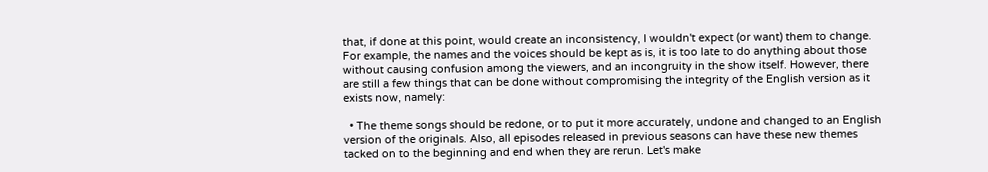that, if done at this point, would create an inconsistency, I wouldn't expect (or want) them to change. For example, the names and the voices should be kept as is, it is too late to do anything about those without causing confusion among the viewers, and an incongruity in the show itself. However, there are still a few things that can be done without compromising the integrity of the English version as it exists now, namely:

  • The theme songs should be redone, or to put it more accurately, undone and changed to an English version of the originals. Also, all episodes released in previous seasons can have these new themes tacked on to the beginning and end when they are rerun. Let's make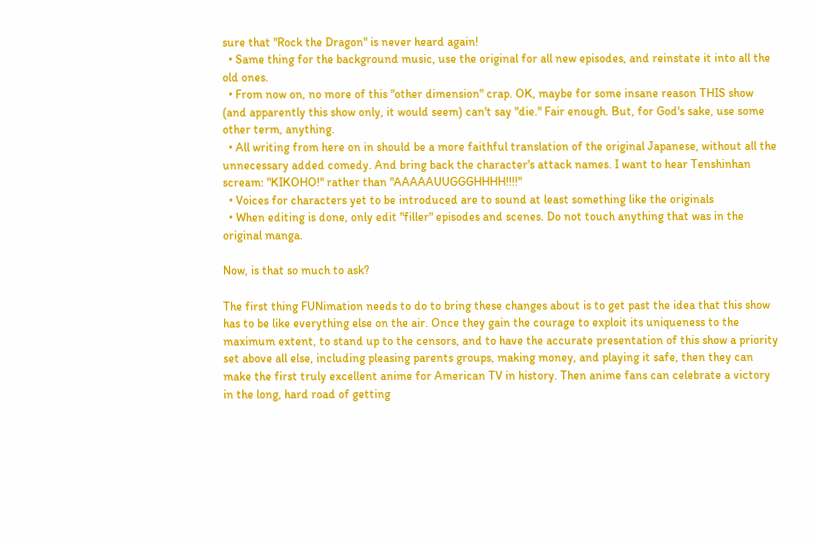sure that "Rock the Dragon" is never heard again!
  • Same thing for the background music, use the original for all new episodes, and reinstate it into all the old ones.
  • From now on, no more of this "other dimension" crap. OK, maybe for some insane reason THIS show (and apparently this show only, it would seem) can't say "die." Fair enough. But, for God's sake, use some other term, anything.
  • All writing from here on in should be a more faithful translation of the original Japanese, without all the unnecessary added comedy. And bring back the character's attack names. I want to hear Tenshinhan scream: "KIKOHO!" rather than "AAAAAUUGGGHHHH!!!!"
  • Voices for characters yet to be introduced are to sound at least something like the originals
  • When editing is done, only edit "filler" episodes and scenes. Do not touch anything that was in the original manga.

Now, is that so much to ask?

The first thing FUNimation needs to do to bring these changes about is to get past the idea that this show has to be like everything else on the air. Once they gain the courage to exploit its uniqueness to the maximum extent, to stand up to the censors, and to have the accurate presentation of this show a priority set above all else, including pleasing parents groups, making money, and playing it safe, then they can make the first truly excellent anime for American TV in history. Then anime fans can celebrate a victory in the long, hard road of getting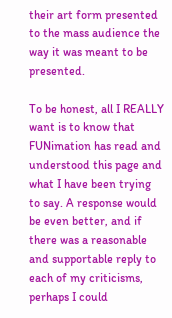their art form presented to the mass audience the way it was meant to be presented.

To be honest, all I REALLY want is to know that FUNimation has read and understood this page and what I have been trying to say. A response would be even better, and if there was a reasonable and supportable reply to each of my criticisms, perhaps I could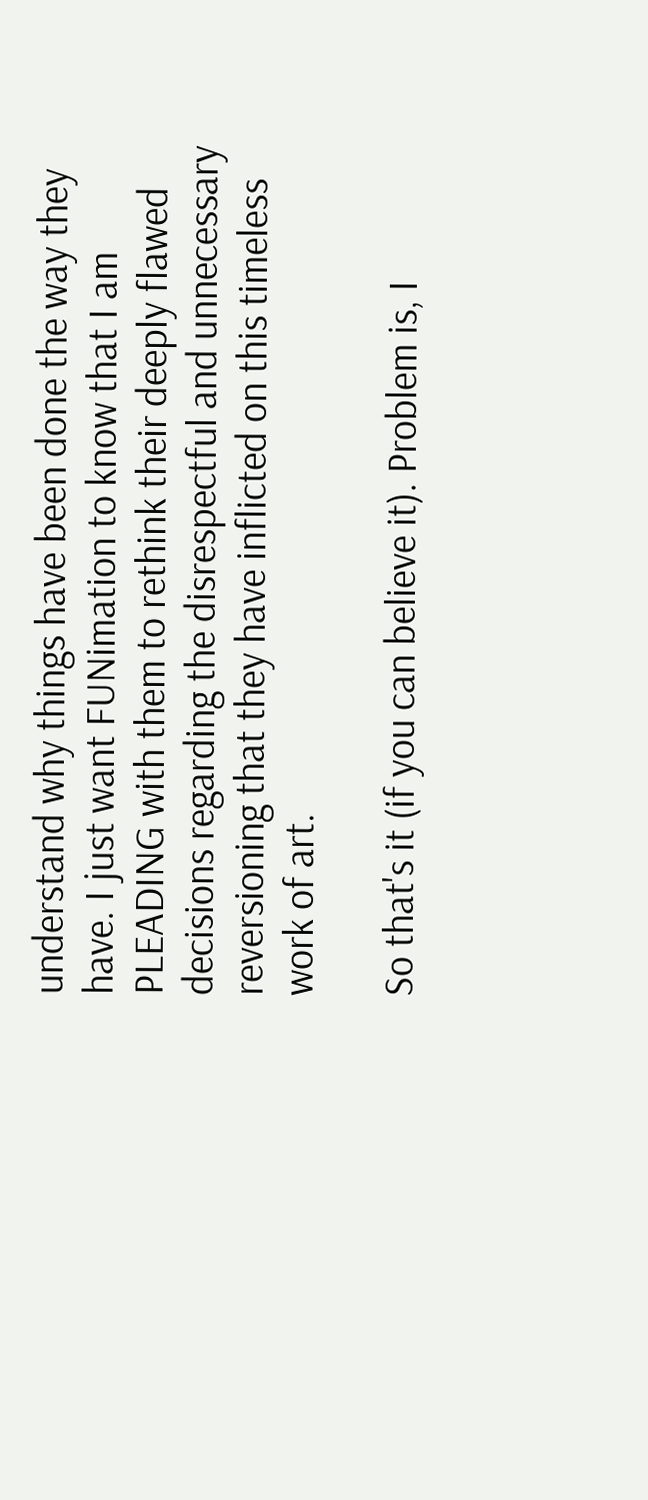understand why things have been done the way they have. I just want FUNimation to know that I am PLEADING with them to rethink their deeply flawed decisions regarding the disrespectful and unnecessary reversioning that they have inflicted on this timeless work of art.

So that's it (if you can believe it). Problem is, I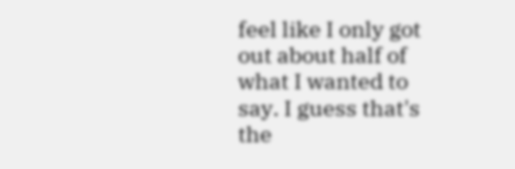feel like I only got out about half of what I wanted to say. I guess that's the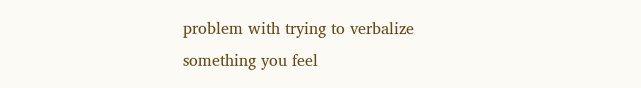problem with trying to verbalize something you feel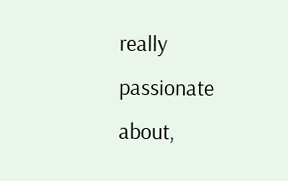really passionate about,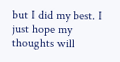but I did my best. I just hope my thoughts will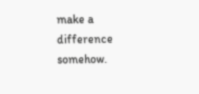make a difference somehow.